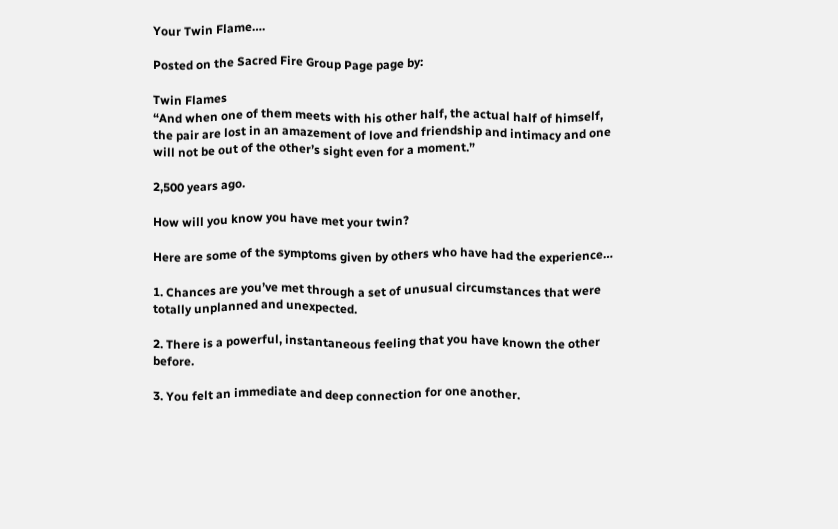Your Twin Flame….

Posted on the Sacred Fire Group Page page by:

Twin Flames
“And when one of them meets with his other half, the actual half of himself, the pair are lost in an amazement of love and friendship and intimacy and one will not be out of the other’s sight even for a moment.”

2,500 years ago.

How will you know you have met your twin?

Here are some of the symptoms given by others who have had the experience…

1. Chances are you’ve met through a set of unusual circumstances that were totally unplanned and unexpected.

2. There is a powerful, instantaneous feeling that you have known the other before.

3. You felt an immediate and deep connection for one another.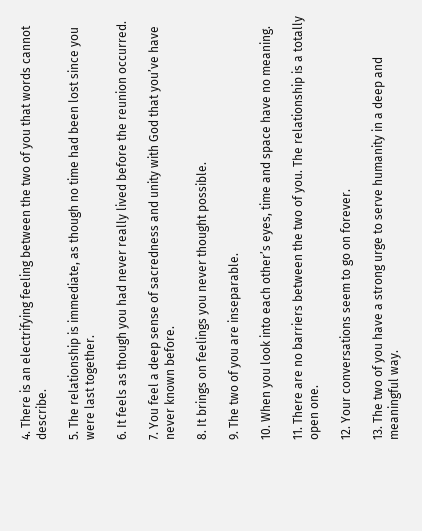4. There is an electrifying feeling between the two of you that words cannot describe.

5. The relationship is immediate, as though no time had been lost since you were last together.

6. It feels as though you had never really lived before the reunion occurred.

7. You feel a deep sense of sacredness and unity with God that you’ve have never known before.

8. It brings on feelings you never thought possible.

9. The two of you are inseparable.

10. When you look into each other’s eyes, time and space have no meaning.

11. There are no barriers between the two of you. The relationship is a totally open one.

12. Your conversations seem to go on forever.

13. The two of you have a strong urge to serve humanity in a deep and meaningful way.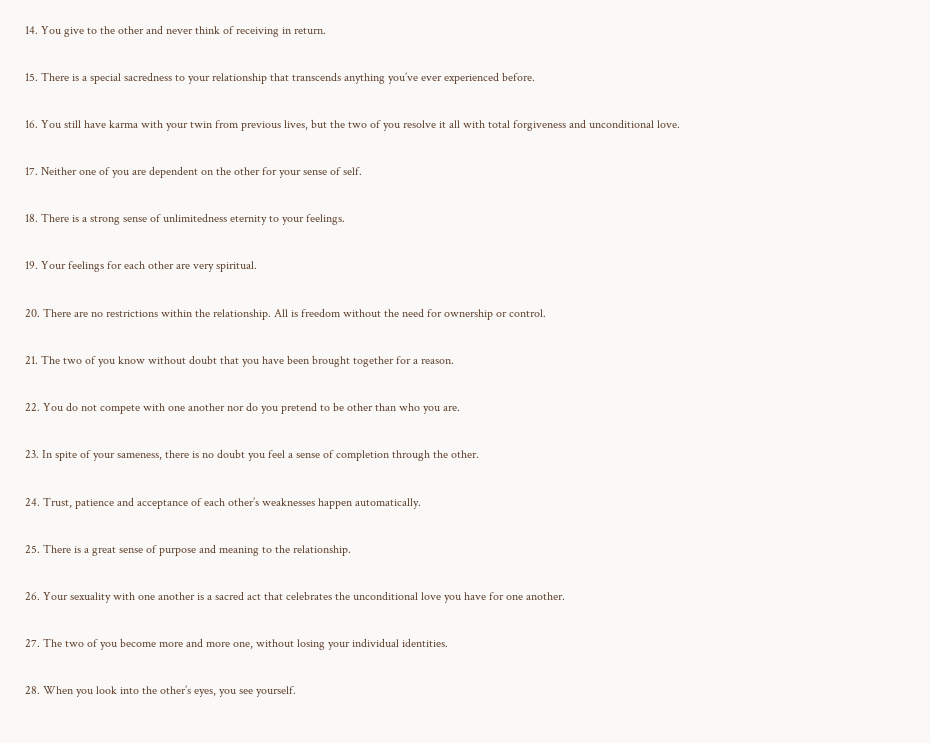14. You give to the other and never think of receiving in return.

15. There is a special sacredness to your relationship that transcends anything you’ve ever experienced before.

16. You still have karma with your twin from previous lives, but the two of you resolve it all with total forgiveness and unconditional love.

17. Neither one of you are dependent on the other for your sense of self.

18. There is a strong sense of unlimitedness eternity to your feelings.

19. Your feelings for each other are very spiritual.

20. There are no restrictions within the relationship. All is freedom without the need for ownership or control.

21. The two of you know without doubt that you have been brought together for a reason.

22. You do not compete with one another nor do you pretend to be other than who you are.

23. In spite of your sameness, there is no doubt you feel a sense of completion through the other.

24. Trust, patience and acceptance of each other’s weaknesses happen automatically.

25. There is a great sense of purpose and meaning to the relationship.

26. Your sexuality with one another is a sacred act that celebrates the unconditional love you have for one another.

27. The two of you become more and more one, without losing your individual identities.

28. When you look into the other’s eyes, you see yourself.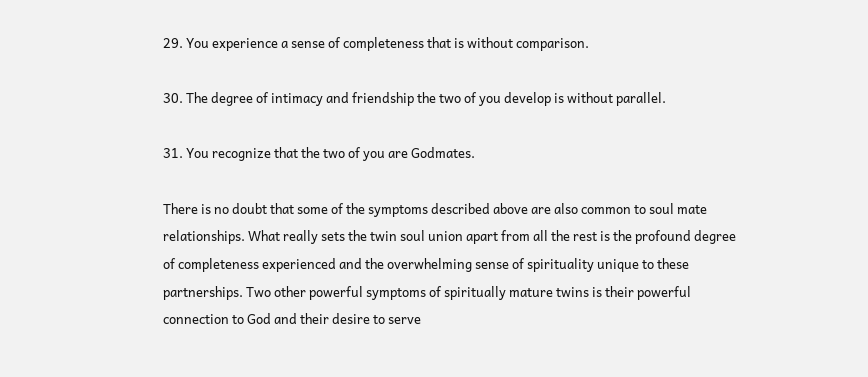29. You experience a sense of completeness that is without comparison.

30. The degree of intimacy and friendship the two of you develop is without parallel.

31. You recognize that the two of you are Godmates.

There is no doubt that some of the symptoms described above are also common to soul mate relationships. What really sets the twin soul union apart from all the rest is the profound degree of completeness experienced and the overwhelming sense of spirituality unique to these partnerships. Two other powerful symptoms of spiritually mature twins is their powerful connection to God and their desire to serve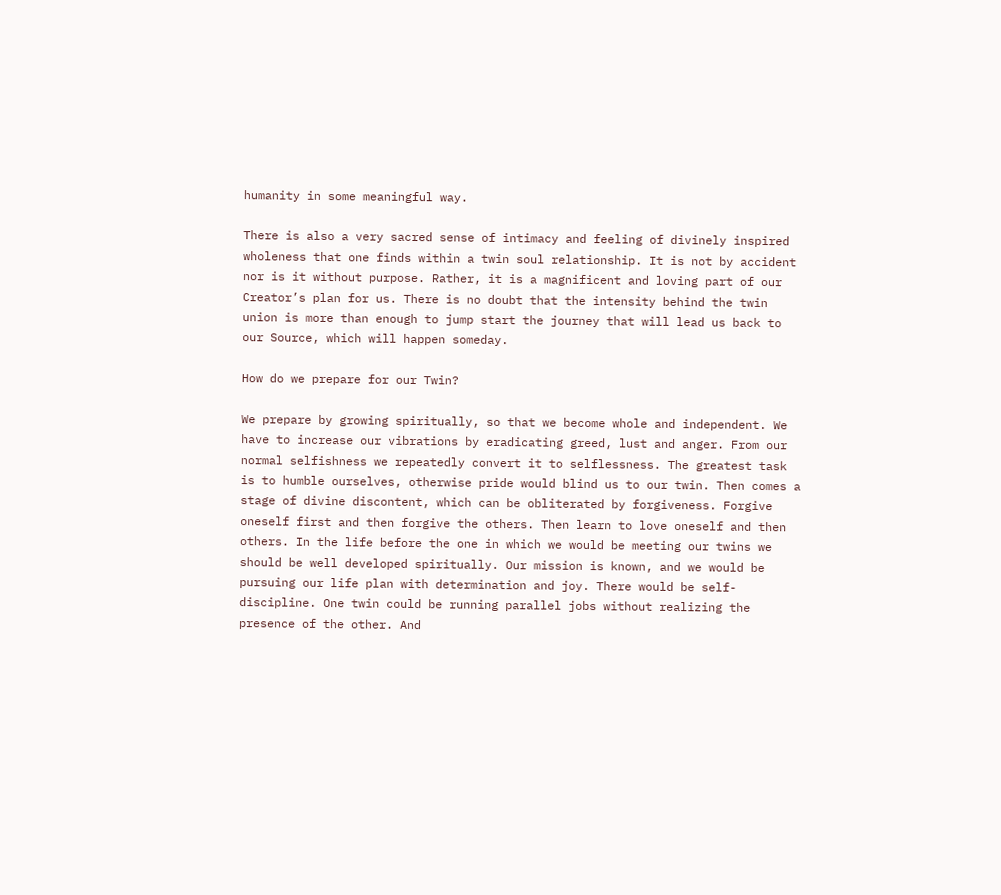humanity in some meaningful way.

There is also a very sacred sense of intimacy and feeling of divinely inspired wholeness that one finds within a twin soul relationship. It is not by accident nor is it without purpose. Rather, it is a magnificent and loving part of our Creator’s plan for us. There is no doubt that the intensity behind the twin union is more than enough to jump start the journey that will lead us back to our Source, which will happen someday.

How do we prepare for our Twin?

We prepare by growing spiritually, so that we become whole and independent. We have to increase our vibrations by eradicating greed, lust and anger. From our normal selfishness we repeatedly convert it to selflessness. The greatest task is to humble ourselves, otherwise pride would blind us to our twin. Then comes a stage of divine discontent, which can be obliterated by forgiveness. Forgive oneself first and then forgive the others. Then learn to love oneself and then others. In the life before the one in which we would be meeting our twins we should be well developed spiritually. Our mission is known, and we would be pursuing our life plan with determination and joy. There would be self-discipline. One twin could be running parallel jobs without realizing the presence of the other. And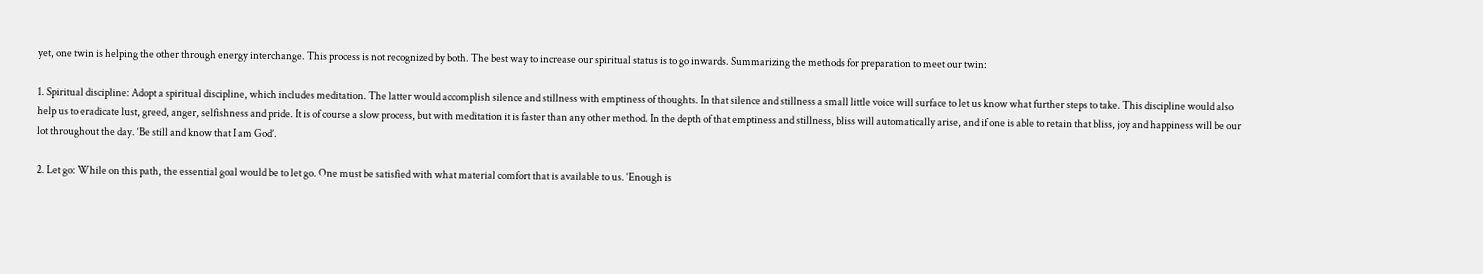yet, one twin is helping the other through energy interchange. This process is not recognized by both. The best way to increase our spiritual status is to go inwards. Summarizing the methods for preparation to meet our twin:

1. Spiritual discipline: Adopt a spiritual discipline, which includes meditation. The latter would accomplish silence and stillness with emptiness of thoughts. In that silence and stillness a small little voice will surface to let us know what further steps to take. This discipline would also help us to eradicate lust, greed, anger, selfishness and pride. It is of course a slow process, but with meditation it is faster than any other method. In the depth of that emptiness and stillness, bliss will automatically arise, and if one is able to retain that bliss, joy and happiness will be our lot throughout the day. ‘Be still and know that I am God’.

2. Let go: While on this path, the essential goal would be to let go. One must be satisfied with what material comfort that is available to us. ‘Enough is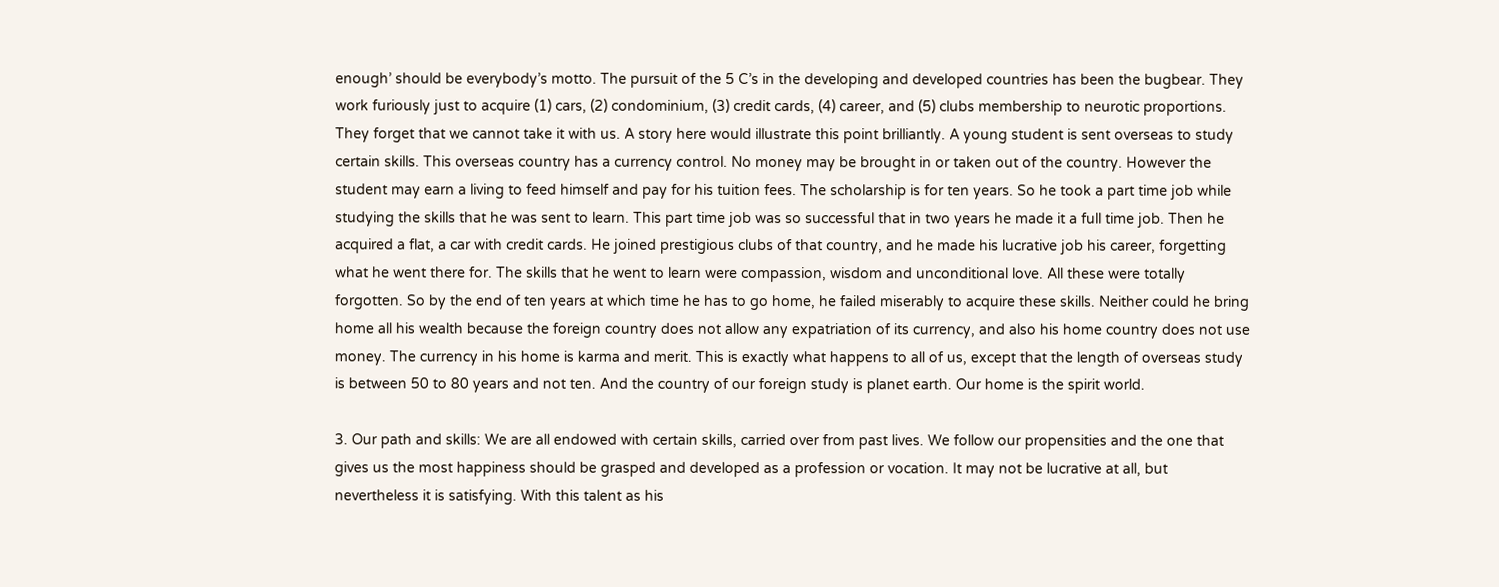enough’ should be everybody’s motto. The pursuit of the 5 C’s in the developing and developed countries has been the bugbear. They work furiously just to acquire (1) cars, (2) condominium, (3) credit cards, (4) career, and (5) clubs membership to neurotic proportions. They forget that we cannot take it with us. A story here would illustrate this point brilliantly. A young student is sent overseas to study certain skills. This overseas country has a currency control. No money may be brought in or taken out of the country. However the student may earn a living to feed himself and pay for his tuition fees. The scholarship is for ten years. So he took a part time job while studying the skills that he was sent to learn. This part time job was so successful that in two years he made it a full time job. Then he acquired a flat, a car with credit cards. He joined prestigious clubs of that country, and he made his lucrative job his career, forgetting what he went there for. The skills that he went to learn were compassion, wisdom and unconditional love. All these were totally forgotten. So by the end of ten years at which time he has to go home, he failed miserably to acquire these skills. Neither could he bring home all his wealth because the foreign country does not allow any expatriation of its currency, and also his home country does not use money. The currency in his home is karma and merit. This is exactly what happens to all of us, except that the length of overseas study is between 50 to 80 years and not ten. And the country of our foreign study is planet earth. Our home is the spirit world.

3. Our path and skills: We are all endowed with certain skills, carried over from past lives. We follow our propensities and the one that gives us the most happiness should be grasped and developed as a profession or vocation. It may not be lucrative at all, but nevertheless it is satisfying. With this talent as his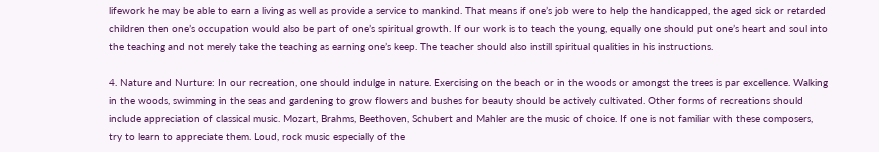lifework he may be able to earn a living as well as provide a service to mankind. That means if one’s job were to help the handicapped, the aged sick or retarded children then one’s occupation would also be part of one’s spiritual growth. If our work is to teach the young, equally one should put one’s heart and soul into the teaching and not merely take the teaching as earning one’s keep. The teacher should also instill spiritual qualities in his instructions.

4. Nature and Nurture: In our recreation, one should indulge in nature. Exercising on the beach or in the woods or amongst the trees is par excellence. Walking in the woods, swimming in the seas and gardening to grow flowers and bushes for beauty should be actively cultivated. Other forms of recreations should include appreciation of classical music. Mozart, Brahms, Beethoven, Schubert and Mahler are the music of choice. If one is not familiar with these composers, try to learn to appreciate them. Loud, rock music especially of the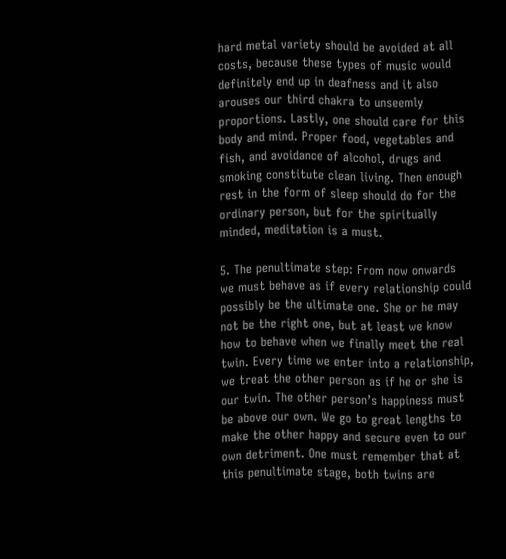hard metal variety should be avoided at all costs, because these types of music would definitely end up in deafness and it also arouses our third chakra to unseemly proportions. Lastly, one should care for this body and mind. Proper food, vegetables and fish, and avoidance of alcohol, drugs and smoking constitute clean living. Then enough rest in the form of sleep should do for the ordinary person, but for the spiritually minded, meditation is a must.

5. The penultimate step: From now onwards we must behave as if every relationship could possibly be the ultimate one. She or he may not be the right one, but at least we know how to behave when we finally meet the real twin. Every time we enter into a relationship, we treat the other person as if he or she is our twin. The other person’s happiness must be above our own. We go to great lengths to make the other happy and secure even to our own detriment. One must remember that at this penultimate stage, both twins are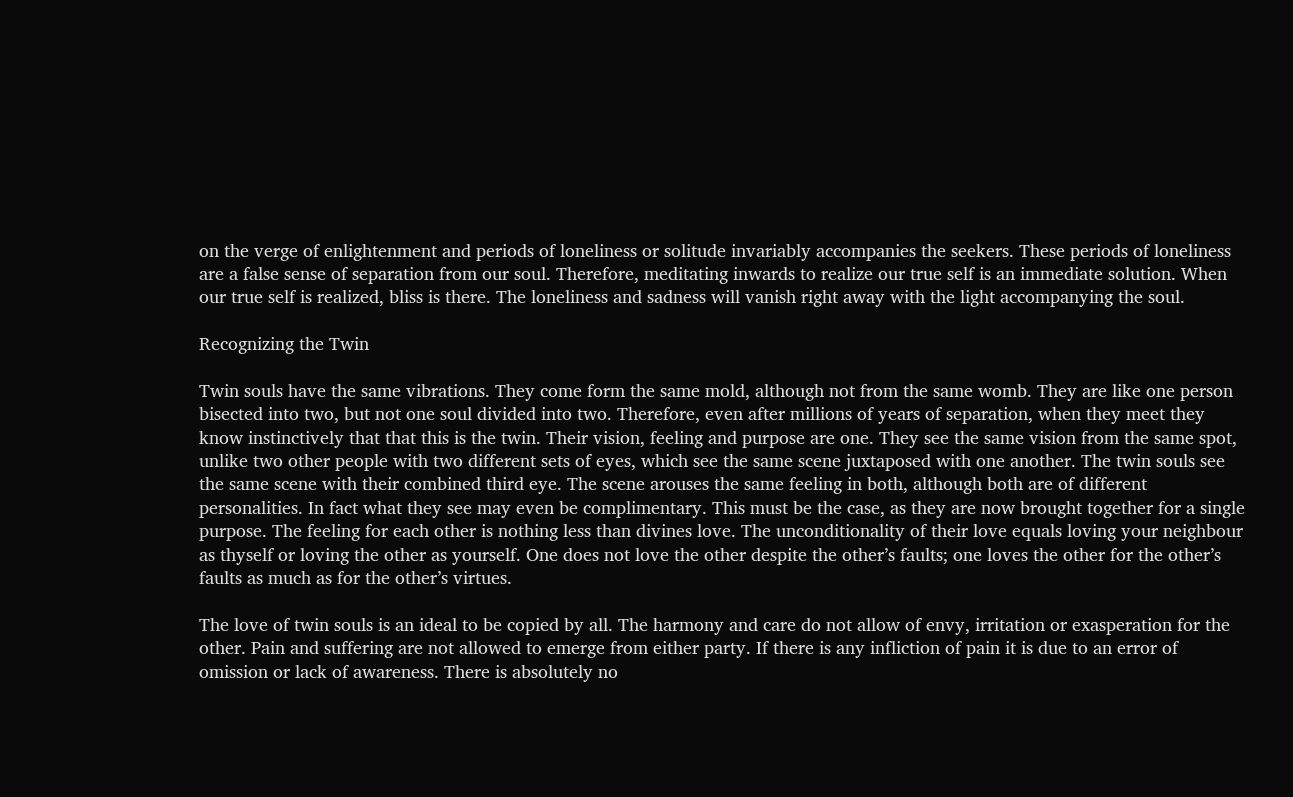on the verge of enlightenment and periods of loneliness or solitude invariably accompanies the seekers. These periods of loneliness are a false sense of separation from our soul. Therefore, meditating inwards to realize our true self is an immediate solution. When our true self is realized, bliss is there. The loneliness and sadness will vanish right away with the light accompanying the soul.

Recognizing the Twin

Twin souls have the same vibrations. They come form the same mold, although not from the same womb. They are like one person bisected into two, but not one soul divided into two. Therefore, even after millions of years of separation, when they meet they know instinctively that that this is the twin. Their vision, feeling and purpose are one. They see the same vision from the same spot, unlike two other people with two different sets of eyes, which see the same scene juxtaposed with one another. The twin souls see the same scene with their combined third eye. The scene arouses the same feeling in both, although both are of different personalities. In fact what they see may even be complimentary. This must be the case, as they are now brought together for a single purpose. The feeling for each other is nothing less than divines love. The unconditionality of their love equals loving your neighbour as thyself or loving the other as yourself. One does not love the other despite the other’s faults; one loves the other for the other’s faults as much as for the other’s virtues.

The love of twin souls is an ideal to be copied by all. The harmony and care do not allow of envy, irritation or exasperation for the other. Pain and suffering are not allowed to emerge from either party. If there is any infliction of pain it is due to an error of omission or lack of awareness. There is absolutely no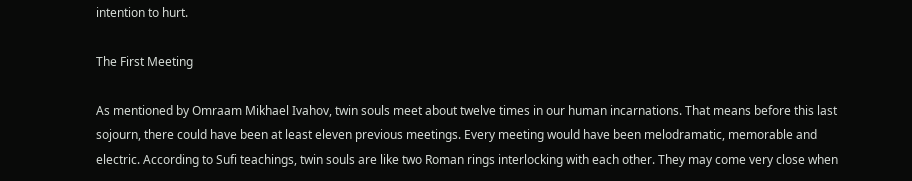intention to hurt.

The First Meeting

As mentioned by Omraam Mikhael Ivahov, twin souls meet about twelve times in our human incarnations. That means before this last sojourn, there could have been at least eleven previous meetings. Every meeting would have been melodramatic, memorable and electric. According to Sufi teachings, twin souls are like two Roman rings interlocking with each other. They may come very close when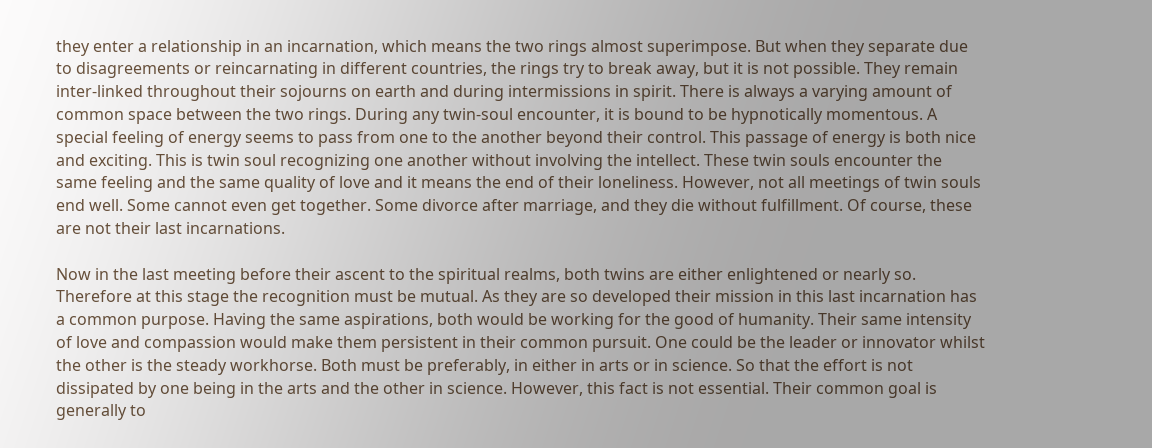they enter a relationship in an incarnation, which means the two rings almost superimpose. But when they separate due to disagreements or reincarnating in different countries, the rings try to break away, but it is not possible. They remain inter-linked throughout their sojourns on earth and during intermissions in spirit. There is always a varying amount of common space between the two rings. During any twin-soul encounter, it is bound to be hypnotically momentous. A special feeling of energy seems to pass from one to the another beyond their control. This passage of energy is both nice and exciting. This is twin soul recognizing one another without involving the intellect. These twin souls encounter the same feeling and the same quality of love and it means the end of their loneliness. However, not all meetings of twin souls end well. Some cannot even get together. Some divorce after marriage, and they die without fulfillment. Of course, these are not their last incarnations.

Now in the last meeting before their ascent to the spiritual realms, both twins are either enlightened or nearly so. Therefore at this stage the recognition must be mutual. As they are so developed their mission in this last incarnation has a common purpose. Having the same aspirations, both would be working for the good of humanity. Their same intensity of love and compassion would make them persistent in their common pursuit. One could be the leader or innovator whilst the other is the steady workhorse. Both must be preferably, in either in arts or in science. So that the effort is not dissipated by one being in the arts and the other in science. However, this fact is not essential. Their common goal is generally to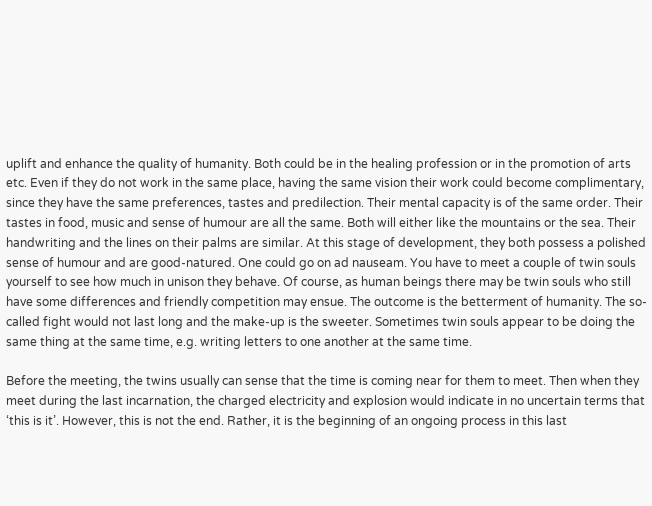uplift and enhance the quality of humanity. Both could be in the healing profession or in the promotion of arts etc. Even if they do not work in the same place, having the same vision their work could become complimentary, since they have the same preferences, tastes and predilection. Their mental capacity is of the same order. Their tastes in food, music and sense of humour are all the same. Both will either like the mountains or the sea. Their handwriting and the lines on their palms are similar. At this stage of development, they both possess a polished sense of humour and are good-natured. One could go on ad nauseam. You have to meet a couple of twin souls yourself to see how much in unison they behave. Of course, as human beings there may be twin souls who still have some differences and friendly competition may ensue. The outcome is the betterment of humanity. The so-called fight would not last long and the make-up is the sweeter. Sometimes twin souls appear to be doing the same thing at the same time, e.g. writing letters to one another at the same time.

Before the meeting, the twins usually can sense that the time is coming near for them to meet. Then when they meet during the last incarnation, the charged electricity and explosion would indicate in no uncertain terms that ‘this is it’. However, this is not the end. Rather, it is the beginning of an ongoing process in this last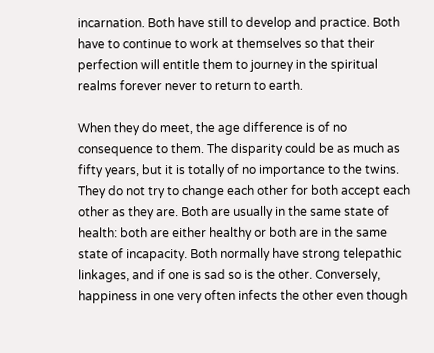incarnation. Both have still to develop and practice. Both have to continue to work at themselves so that their perfection will entitle them to journey in the spiritual realms forever never to return to earth.

When they do meet, the age difference is of no consequence to them. The disparity could be as much as fifty years, but it is totally of no importance to the twins. They do not try to change each other for both accept each other as they are. Both are usually in the same state of health: both are either healthy or both are in the same state of incapacity. Both normally have strong telepathic linkages, and if one is sad so is the other. Conversely, happiness in one very often infects the other even though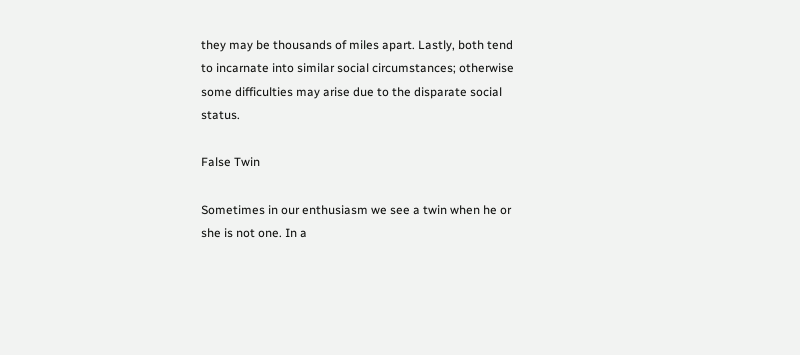they may be thousands of miles apart. Lastly, both tend to incarnate into similar social circumstances; otherwise some difficulties may arise due to the disparate social status.

False Twin

Sometimes in our enthusiasm we see a twin when he or she is not one. In a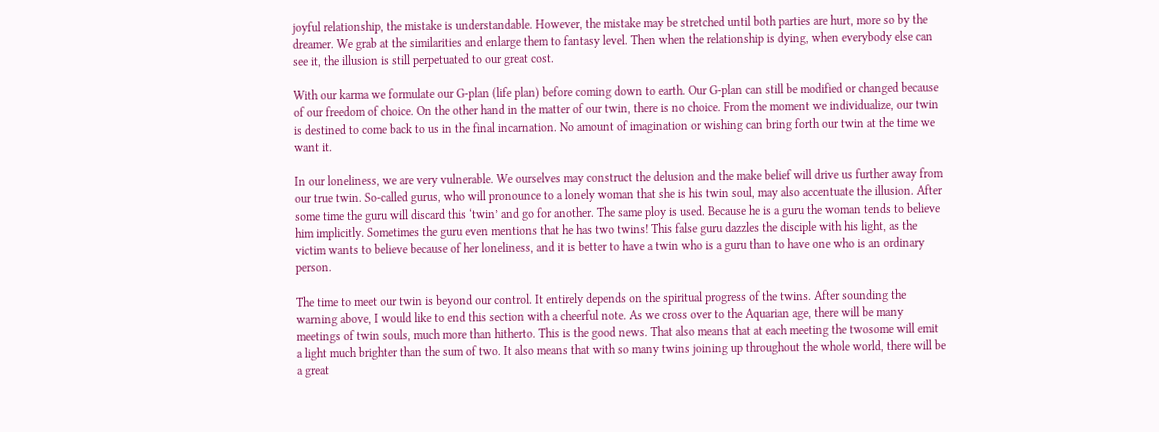joyful relationship, the mistake is understandable. However, the mistake may be stretched until both parties are hurt, more so by the dreamer. We grab at the similarities and enlarge them to fantasy level. Then when the relationship is dying, when everybody else can see it, the illusion is still perpetuated to our great cost.

With our karma we formulate our G-plan (life plan) before coming down to earth. Our G-plan can still be modified or changed because of our freedom of choice. On the other hand in the matter of our twin, there is no choice. From the moment we individualize, our twin is destined to come back to us in the final incarnation. No amount of imagination or wishing can bring forth our twin at the time we want it.

In our loneliness, we are very vulnerable. We ourselves may construct the delusion and the make belief will drive us further away from our true twin. So-called gurus, who will pronounce to a lonely woman that she is his twin soul, may also accentuate the illusion. After some time the guru will discard this ‘twin’ and go for another. The same ploy is used. Because he is a guru the woman tends to believe him implicitly. Sometimes the guru even mentions that he has two twins! This false guru dazzles the disciple with his light, as the victim wants to believe because of her loneliness, and it is better to have a twin who is a guru than to have one who is an ordinary person.

The time to meet our twin is beyond our control. It entirely depends on the spiritual progress of the twins. After sounding the warning above, I would like to end this section with a cheerful note. As we cross over to the Aquarian age, there will be many meetings of twin souls, much more than hitherto. This is the good news. That also means that at each meeting the twosome will emit a light much brighter than the sum of two. It also means that with so many twins joining up throughout the whole world, there will be a great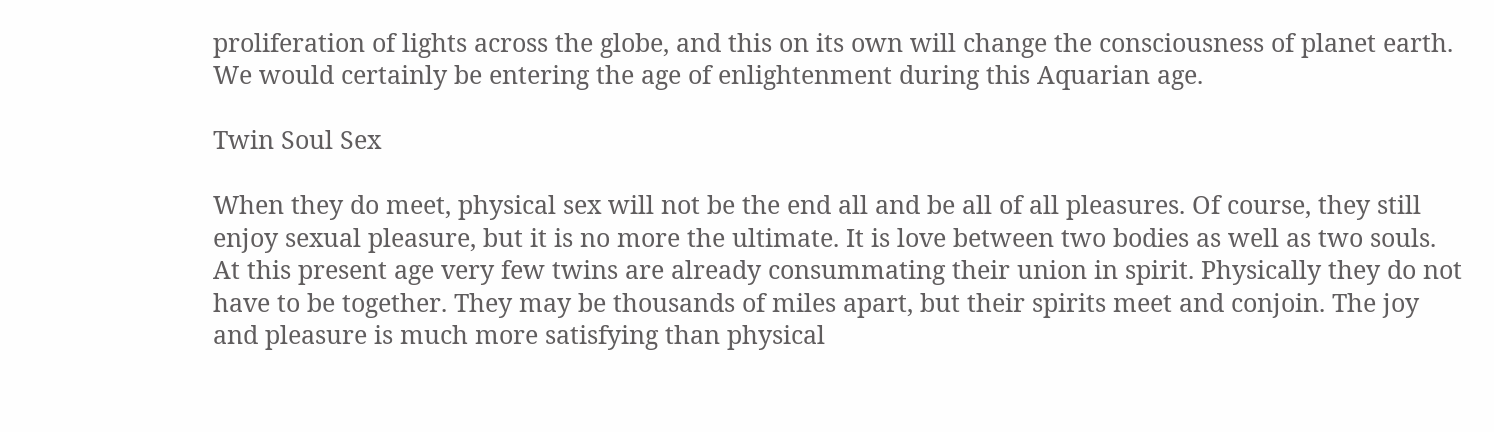proliferation of lights across the globe, and this on its own will change the consciousness of planet earth. We would certainly be entering the age of enlightenment during this Aquarian age.

Twin Soul Sex

When they do meet, physical sex will not be the end all and be all of all pleasures. Of course, they still enjoy sexual pleasure, but it is no more the ultimate. It is love between two bodies as well as two souls. At this present age very few twins are already consummating their union in spirit. Physically they do not have to be together. They may be thousands of miles apart, but their spirits meet and conjoin. The joy and pleasure is much more satisfying than physical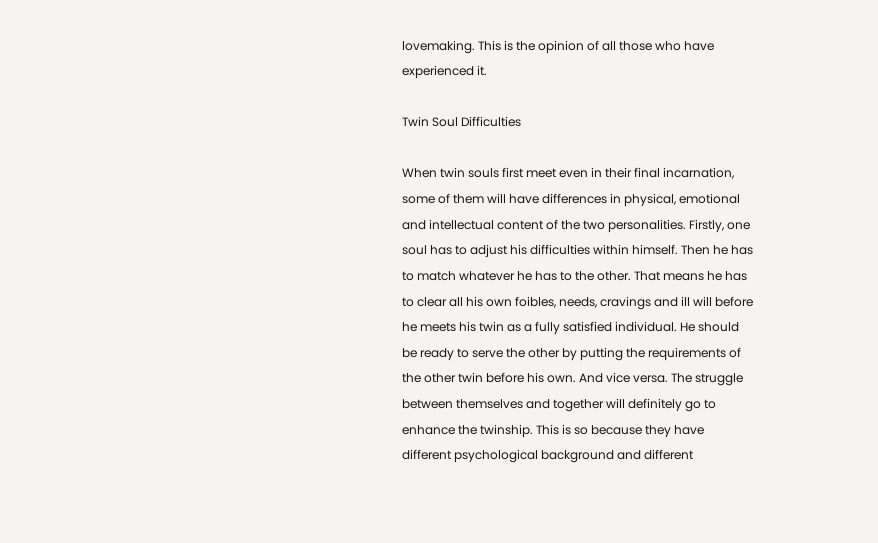lovemaking. This is the opinion of all those who have experienced it.

Twin Soul Difficulties

When twin souls first meet even in their final incarnation, some of them will have differences in physical, emotional and intellectual content of the two personalities. Firstly, one soul has to adjust his difficulties within himself. Then he has to match whatever he has to the other. That means he has to clear all his own foibles, needs, cravings and ill will before he meets his twin as a fully satisfied individual. He should be ready to serve the other by putting the requirements of the other twin before his own. And vice versa. The struggle between themselves and together will definitely go to enhance the twinship. This is so because they have different psychological background and different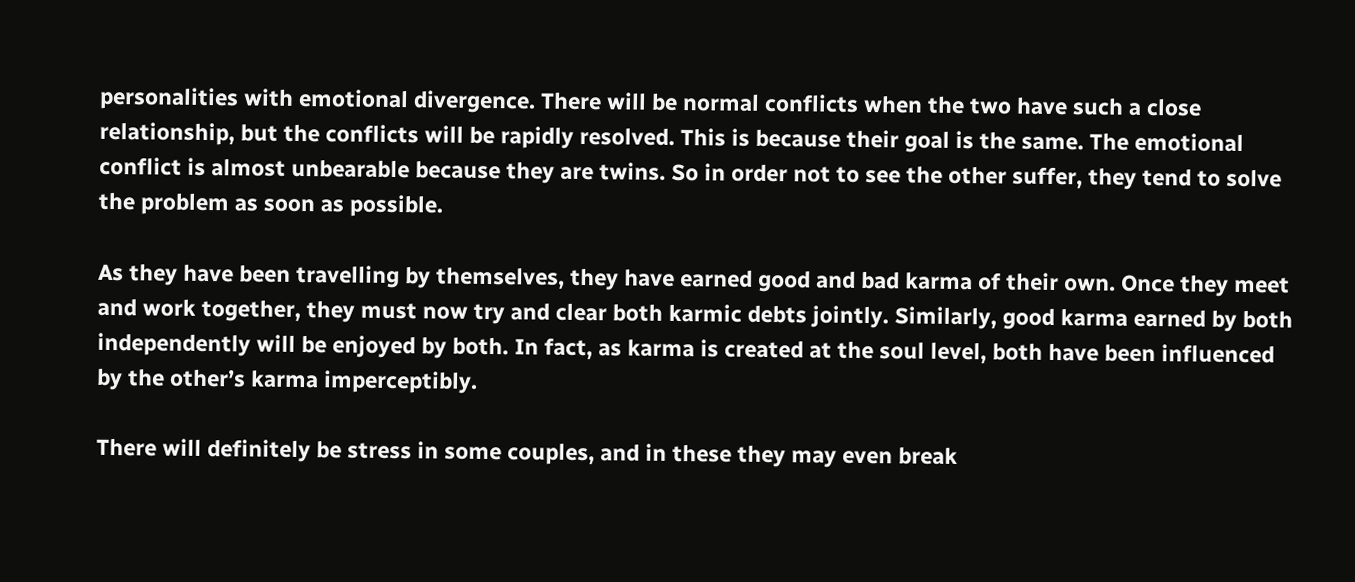personalities with emotional divergence. There will be normal conflicts when the two have such a close relationship, but the conflicts will be rapidly resolved. This is because their goal is the same. The emotional conflict is almost unbearable because they are twins. So in order not to see the other suffer, they tend to solve the problem as soon as possible.

As they have been travelling by themselves, they have earned good and bad karma of their own. Once they meet and work together, they must now try and clear both karmic debts jointly. Similarly, good karma earned by both independently will be enjoyed by both. In fact, as karma is created at the soul level, both have been influenced by the other’s karma imperceptibly.

There will definitely be stress in some couples, and in these they may even break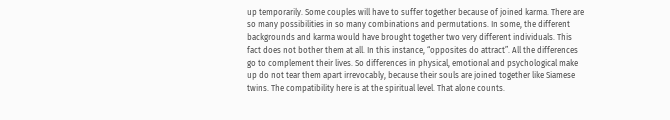up temporarily. Some couples will have to suffer together because of joined karma. There are so many possibilities in so many combinations and permutations. In some, the different backgrounds and karma would have brought together two very different individuals. This fact does not bother them at all. In this instance, “opposites do attract”. All the differences go to complement their lives. So differences in physical, emotional and psychological make up do not tear them apart irrevocably, because their souls are joined together like Siamese twins. The compatibility here is at the spiritual level. That alone counts.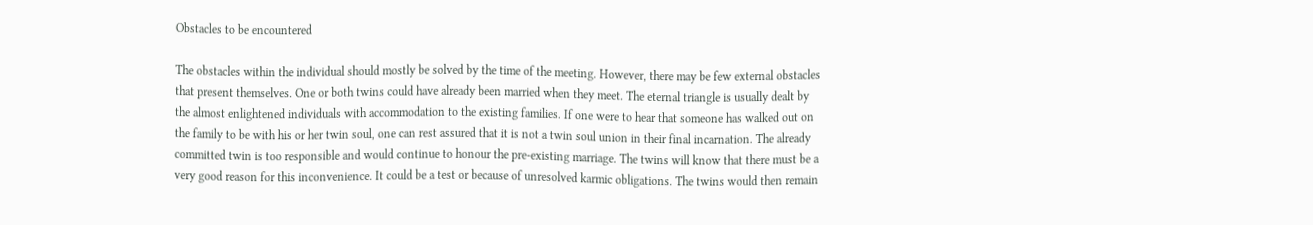Obstacles to be encountered

The obstacles within the individual should mostly be solved by the time of the meeting. However, there may be few external obstacles that present themselves. One or both twins could have already been married when they meet. The eternal triangle is usually dealt by the almost enlightened individuals with accommodation to the existing families. If one were to hear that someone has walked out on the family to be with his or her twin soul, one can rest assured that it is not a twin soul union in their final incarnation. The already committed twin is too responsible and would continue to honour the pre-existing marriage. The twins will know that there must be a very good reason for this inconvenience. It could be a test or because of unresolved karmic obligations. The twins would then remain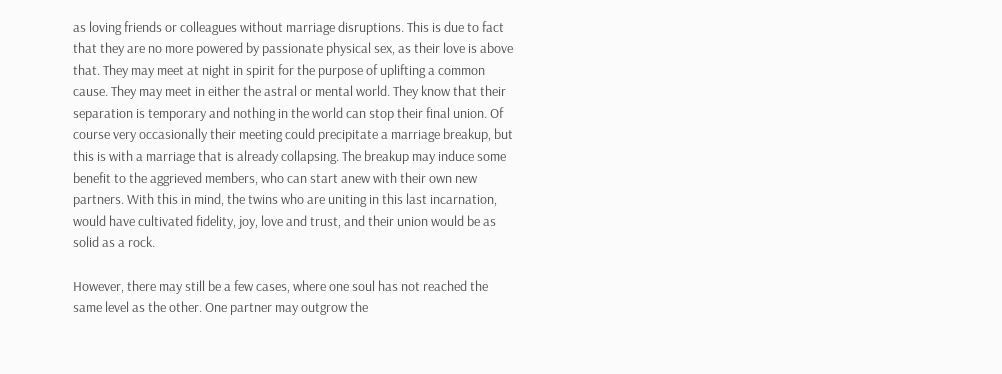as loving friends or colleagues without marriage disruptions. This is due to fact that they are no more powered by passionate physical sex, as their love is above that. They may meet at night in spirit for the purpose of uplifting a common cause. They may meet in either the astral or mental world. They know that their separation is temporary and nothing in the world can stop their final union. Of course very occasionally their meeting could precipitate a marriage breakup, but this is with a marriage that is already collapsing. The breakup may induce some benefit to the aggrieved members, who can start anew with their own new partners. With this in mind, the twins who are uniting in this last incarnation, would have cultivated fidelity, joy, love and trust, and their union would be as solid as a rock.

However, there may still be a few cases, where one soul has not reached the same level as the other. One partner may outgrow the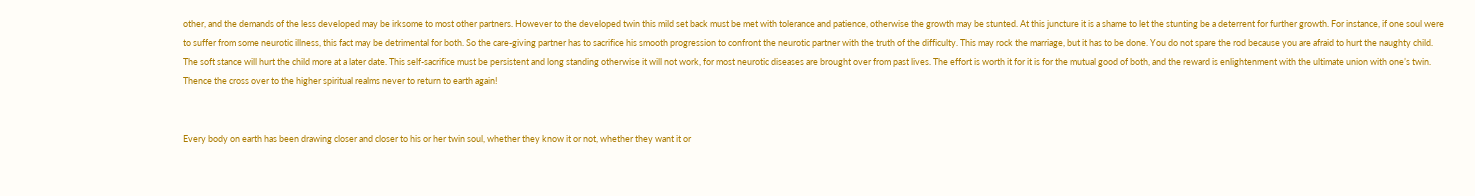other, and the demands of the less developed may be irksome to most other partners. However to the developed twin this mild set back must be met with tolerance and patience, otherwise the growth may be stunted. At this juncture it is a shame to let the stunting be a deterrent for further growth. For instance, if one soul were to suffer from some neurotic illness, this fact may be detrimental for both. So the care-giving partner has to sacrifice his smooth progression to confront the neurotic partner with the truth of the difficulty. This may rock the marriage, but it has to be done. You do not spare the rod because you are afraid to hurt the naughty child. The soft stance will hurt the child more at a later date. This self-sacrifice must be persistent and long standing otherwise it will not work, for most neurotic diseases are brought over from past lives. The effort is worth it for it is for the mutual good of both, and the reward is enlightenment with the ultimate union with one’s twin. Thence the cross over to the higher spiritual realms never to return to earth again!


Every body on earth has been drawing closer and closer to his or her twin soul, whether they know it or not, whether they want it or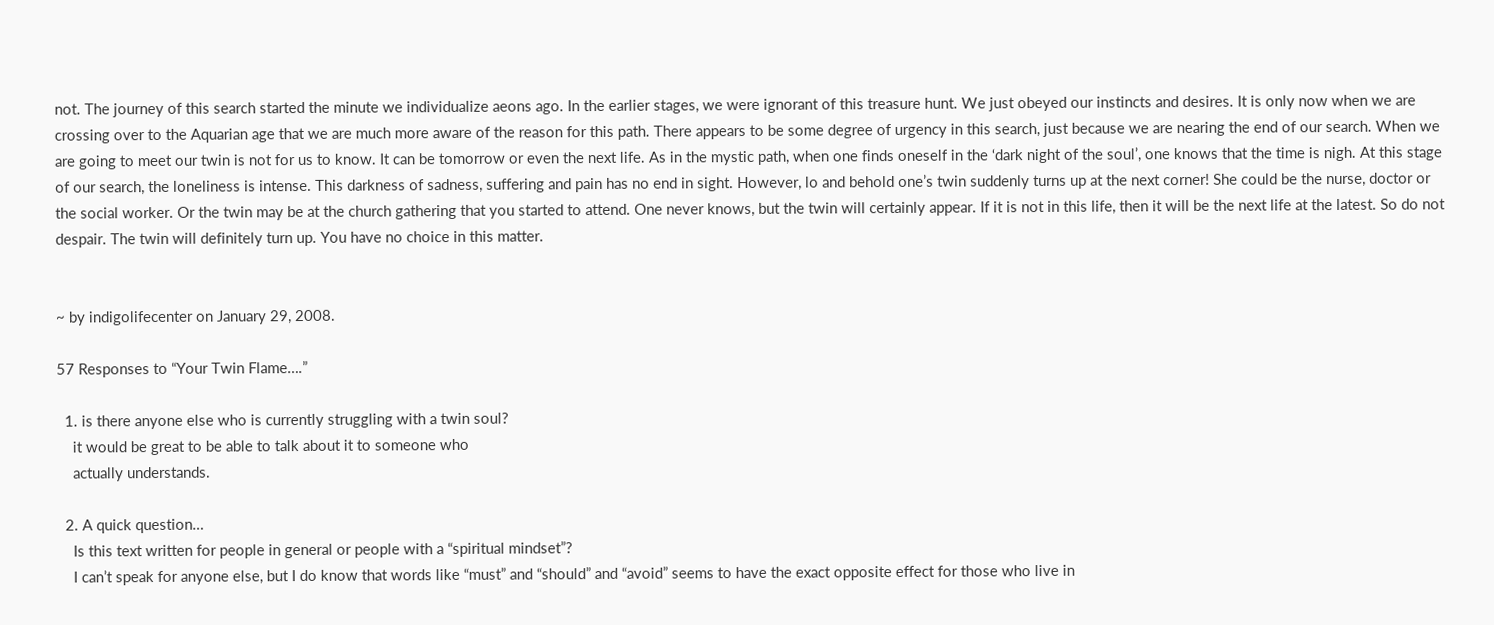not. The journey of this search started the minute we individualize aeons ago. In the earlier stages, we were ignorant of this treasure hunt. We just obeyed our instincts and desires. It is only now when we are crossing over to the Aquarian age that we are much more aware of the reason for this path. There appears to be some degree of urgency in this search, just because we are nearing the end of our search. When we are going to meet our twin is not for us to know. It can be tomorrow or even the next life. As in the mystic path, when one finds oneself in the ‘dark night of the soul’, one knows that the time is nigh. At this stage of our search, the loneliness is intense. This darkness of sadness, suffering and pain has no end in sight. However, lo and behold one’s twin suddenly turns up at the next corner! She could be the nurse, doctor or the social worker. Or the twin may be at the church gathering that you started to attend. One never knows, but the twin will certainly appear. If it is not in this life, then it will be the next life at the latest. So do not despair. The twin will definitely turn up. You have no choice in this matter.


~ by indigolifecenter on January 29, 2008.

57 Responses to “Your Twin Flame….”

  1. is there anyone else who is currently struggling with a twin soul?
    it would be great to be able to talk about it to someone who
    actually understands.

  2. A quick question…
    Is this text written for people in general or people with a “spiritual mindset”?
    I can’t speak for anyone else, but I do know that words like “must” and “should” and “avoid” seems to have the exact opposite effect for those who live in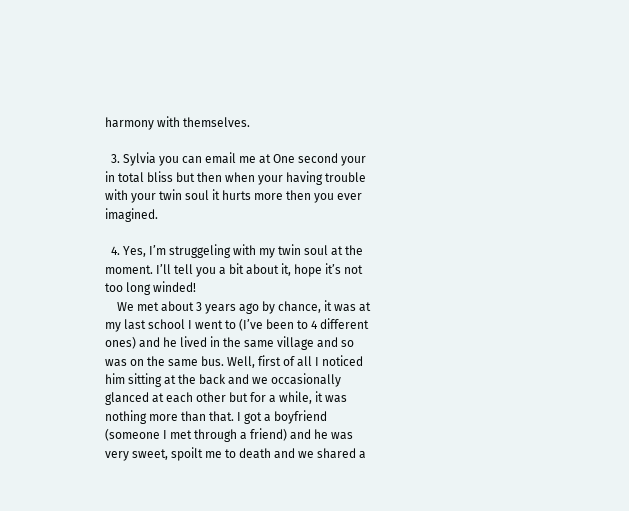harmony with themselves.

  3. Sylvia you can email me at One second your in total bliss but then when your having trouble with your twin soul it hurts more then you ever imagined.

  4. Yes, I’m struggeling with my twin soul at the moment. I’ll tell you a bit about it, hope it’s not too long winded!
    We met about 3 years ago by chance, it was at my last school I went to (I’ve been to 4 different ones) and he lived in the same village and so was on the same bus. Well, first of all I noticed him sitting at the back and we occasionally glanced at each other but for a while, it was nothing more than that. I got a boyfriend (someone I met through a friend) and he was very sweet, spoilt me to death and we shared a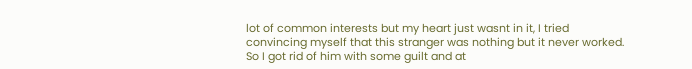lot of common interests but my heart just wasnt in it, I tried convincing myself that this stranger was nothing but it never worked. So I got rid of him with some guilt and at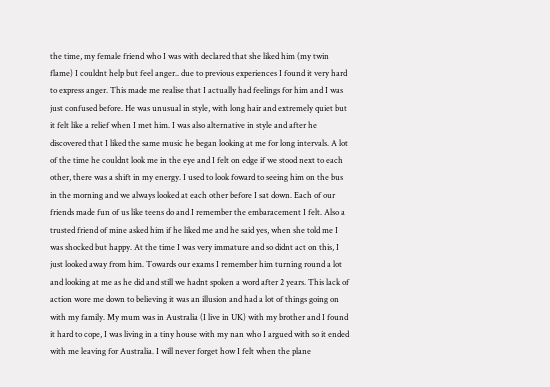the time, my female friend who I was with declared that she liked him (my twin flame) I couldnt help but feel anger.. due to previous experiences I found it very hard to express anger. This made me realise that I actually had feelings for him and I was just confused before. He was unusual in style, with long hair and extremely quiet but it felt like a relief when I met him. I was also alternative in style and after he discovered that I liked the same music he began looking at me for long intervals. A lot of the time he couldnt look me in the eye and I felt on edge if we stood next to each other, there was a shift in my energy. I used to look foward to seeing him on the bus in the morning and we always looked at each other before I sat down. Each of our friends made fun of us like teens do and I remember the embaracement I felt. Also a trusted friend of mine asked him if he liked me and he said yes, when she told me I was shocked but happy. At the time I was very immature and so didnt act on this, I just looked away from him. Towards our exams I remember him turning round a lot and looking at me as he did and still we hadnt spoken a word after 2 years. This lack of action wore me down to believing it was an illusion and had a lot of things going on with my family. My mum was in Australia (I live in UK) with my brother and I found it hard to cope, I was living in a tiny house with my nan who I argued with so it ended with me leaving for Australia. I will never forget how I felt when the plane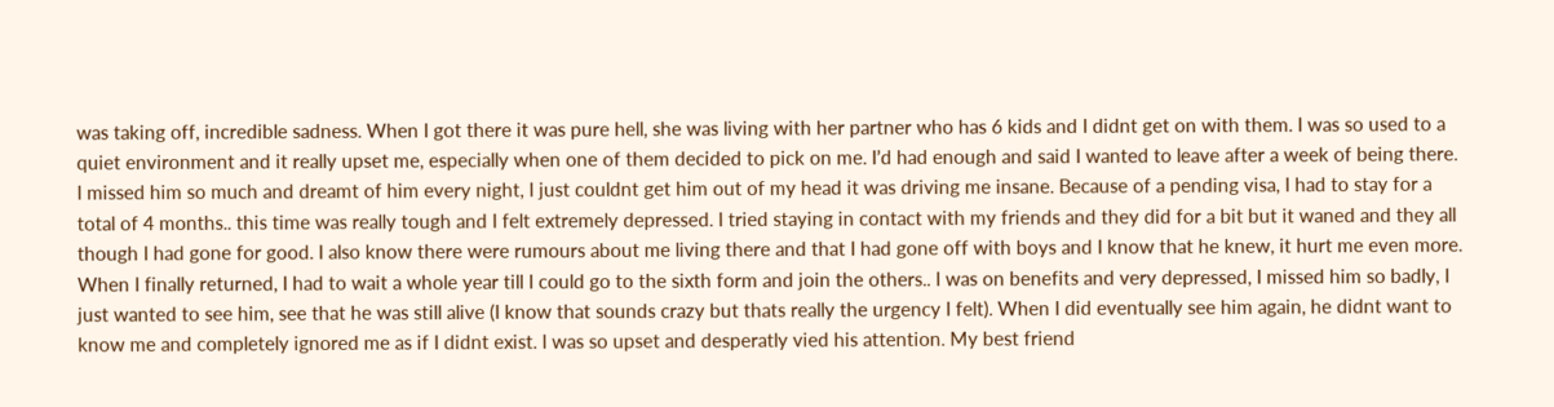was taking off, incredible sadness. When I got there it was pure hell, she was living with her partner who has 6 kids and I didnt get on with them. I was so used to a quiet environment and it really upset me, especially when one of them decided to pick on me. I’d had enough and said I wanted to leave after a week of being there. I missed him so much and dreamt of him every night, I just couldnt get him out of my head it was driving me insane. Because of a pending visa, I had to stay for a total of 4 months.. this time was really tough and I felt extremely depressed. I tried staying in contact with my friends and they did for a bit but it waned and they all though I had gone for good. I also know there were rumours about me living there and that I had gone off with boys and I know that he knew, it hurt me even more. When I finally returned, I had to wait a whole year till I could go to the sixth form and join the others.. I was on benefits and very depressed, I missed him so badly, I just wanted to see him, see that he was still alive (I know that sounds crazy but thats really the urgency I felt). When I did eventually see him again, he didnt want to know me and completely ignored me as if I didnt exist. I was so upset and desperatly vied his attention. My best friend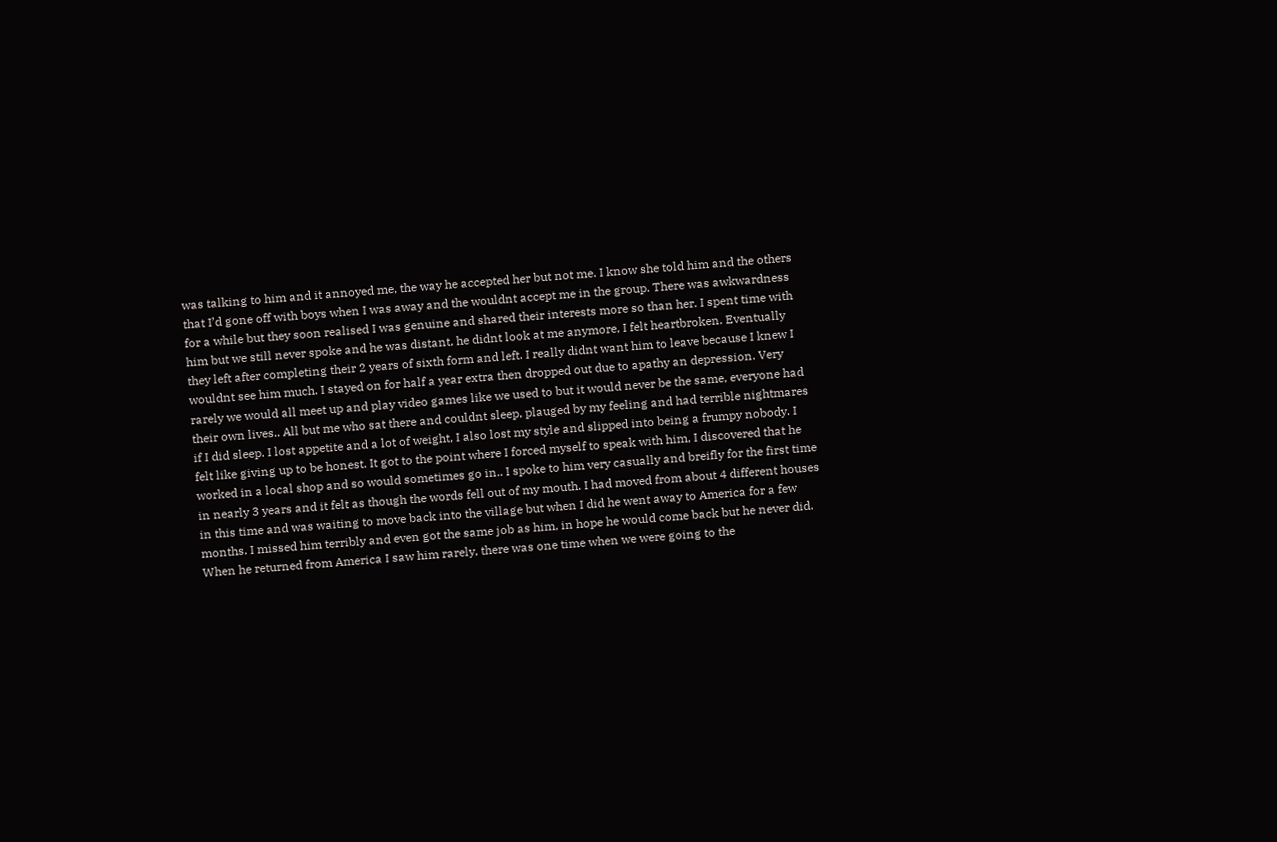was talking to him and it annoyed me, the way he accepted her but not me. I know she told him and the others that I’d gone off with boys when I was away and the wouldnt accept me in the group. There was awkwardness for a while but they soon realised I was genuine and shared their interests more so than her. I spent time with him but we still never spoke and he was distant, he didnt look at me anymore, I felt heartbroken. Eventually they left after completing their 2 years of sixth form and left. I really didnt want him to leave because I knew I wouldnt see him much. I stayed on for half a year extra then dropped out due to apathy an depression. Very rarely we would all meet up and play video games like we used to but it would never be the same, everyone had their own lives.. All but me who sat there and couldnt sleep, plauged by my feeling and had terrible nightmares if I did sleep. I lost appetite and a lot of weight, I also lost my style and slipped into being a frumpy nobody. I felt like giving up to be honest. It got to the point where I forced myself to speak with him, I discovered that he worked in a local shop and so would sometimes go in.. I spoke to him very casually and breifly for the first time in nearly 3 years and it felt as though the words fell out of my mouth. I had moved from about 4 different houses in this time and was waiting to move back into the village but when I did he went away to America for a few months. I missed him terribly and even got the same job as him, in hope he would come back but he never did. When he returned from America I saw him rarely, there was one time when we were going to the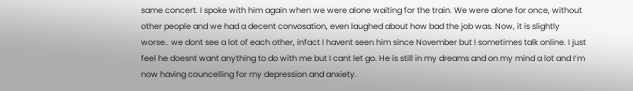same concert. I spoke with him again when we were alone waiting for the train. We were alone for once, without other people and we had a decent convosation, even laughed about how bad the job was. Now, it is slightly worse.. we dont see a lot of each other, infact I havent seen him since November but I sometimes talk online. I just feel he doesnt want anything to do with me but I cant let go. He is still in my dreams and on my mind a lot and I’m now having councelling for my depression and anxiety.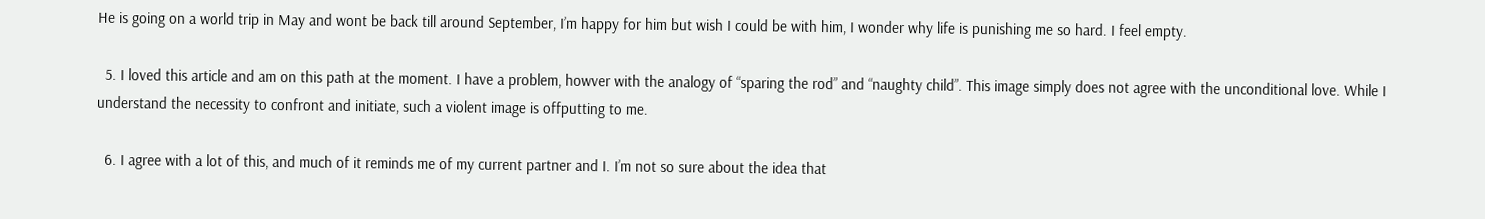He is going on a world trip in May and wont be back till around September, I’m happy for him but wish I could be with him, I wonder why life is punishing me so hard. I feel empty.

  5. I loved this article and am on this path at the moment. I have a problem, howver with the analogy of “sparing the rod” and “naughty child”. This image simply does not agree with the unconditional love. While I understand the necessity to confront and initiate, such a violent image is offputting to me.

  6. I agree with a lot of this, and much of it reminds me of my current partner and I. I’m not so sure about the idea that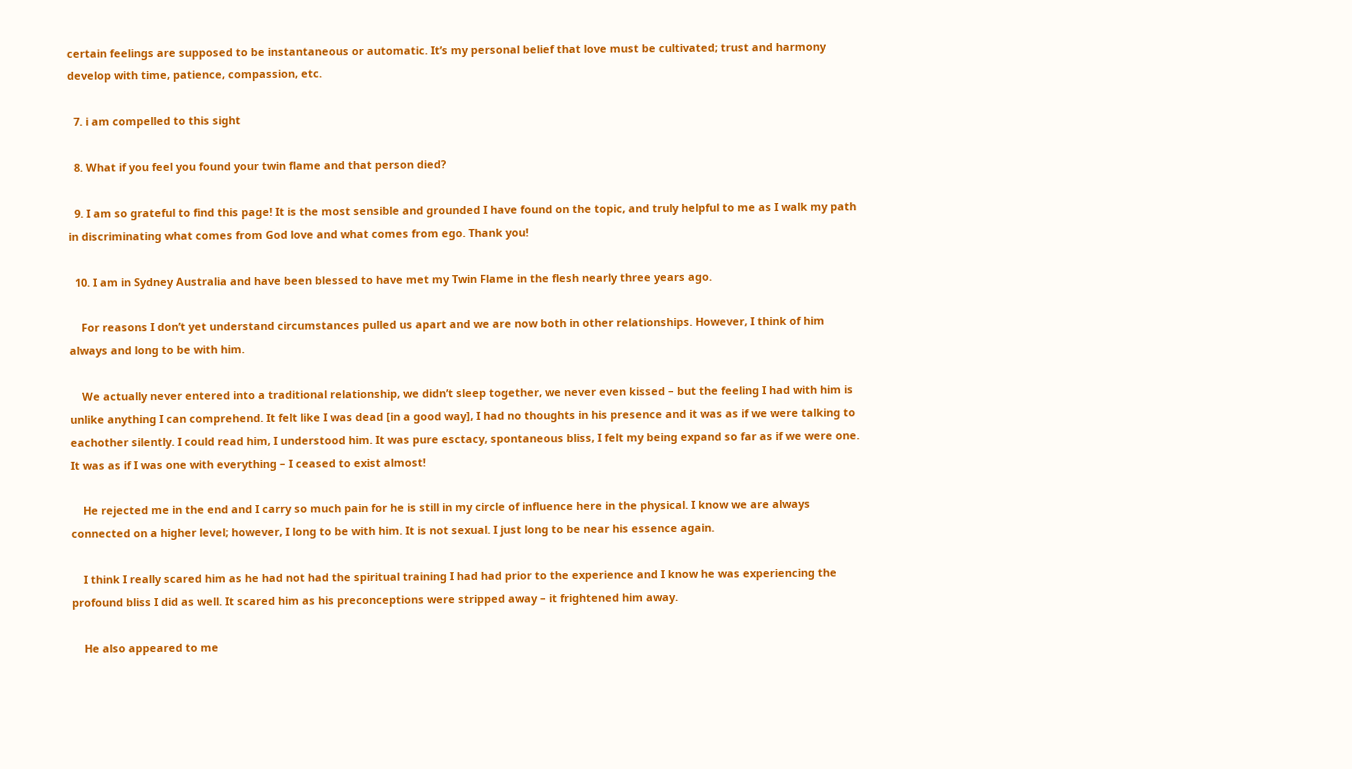certain feelings are supposed to be instantaneous or automatic. It’s my personal belief that love must be cultivated; trust and harmony develop with time, patience, compassion, etc.

  7. i am compelled to this sight

  8. What if you feel you found your twin flame and that person died?

  9. I am so grateful to find this page! It is the most sensible and grounded I have found on the topic, and truly helpful to me as I walk my path in discriminating what comes from God love and what comes from ego. Thank you!

  10. I am in Sydney Australia and have been blessed to have met my Twin Flame in the flesh nearly three years ago.

    For reasons I don’t yet understand circumstances pulled us apart and we are now both in other relationships. However, I think of him always and long to be with him.

    We actually never entered into a traditional relationship, we didn’t sleep together, we never even kissed – but the feeling I had with him is unlike anything I can comprehend. It felt like I was dead [in a good way], I had no thoughts in his presence and it was as if we were talking to eachother silently. I could read him, I understood him. It was pure esctacy, spontaneous bliss, I felt my being expand so far as if we were one. It was as if I was one with everything – I ceased to exist almost!

    He rejected me in the end and I carry so much pain for he is still in my circle of influence here in the physical. I know we are always connected on a higher level; however, I long to be with him. It is not sexual. I just long to be near his essence again.

    I think I really scared him as he had not had the spiritual training I had had prior to the experience and I know he was experiencing the profound bliss I did as well. It scared him as his preconceptions were stripped away – it frightened him away.

    He also appeared to me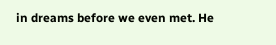in dreams before we even met. He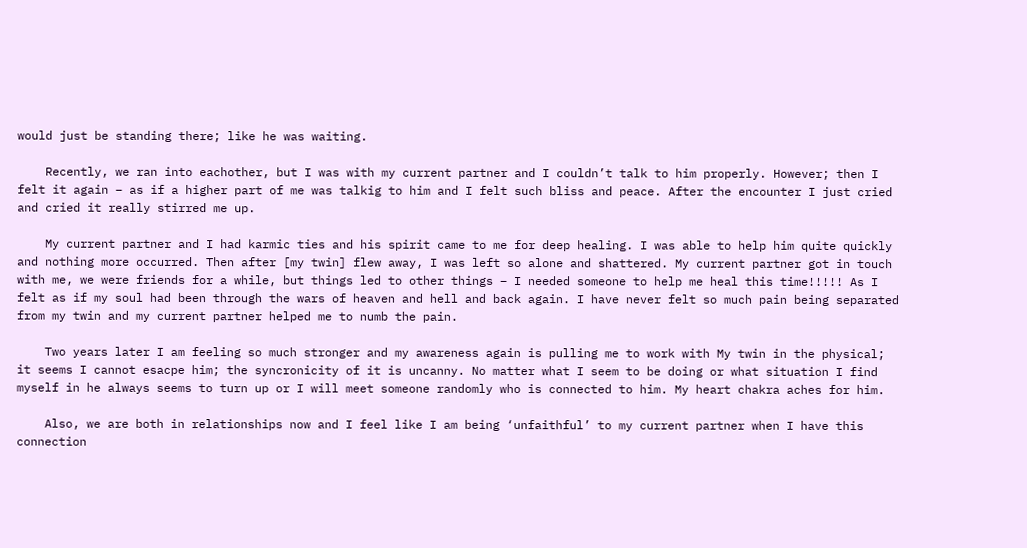would just be standing there; like he was waiting.

    Recently, we ran into eachother, but I was with my current partner and I couldn’t talk to him properly. However; then I felt it again – as if a higher part of me was talkig to him and I felt such bliss and peace. After the encounter I just cried and cried it really stirred me up.

    My current partner and I had karmic ties and his spirit came to me for deep healing. I was able to help him quite quickly and nothing more occurred. Then after [my twin] flew away, I was left so alone and shattered. My current partner got in touch with me, we were friends for a while, but things led to other things – I needed someone to help me heal this time!!!!! As I felt as if my soul had been through the wars of heaven and hell and back again. I have never felt so much pain being separated from my twin and my current partner helped me to numb the pain.

    Two years later I am feeling so much stronger and my awareness again is pulling me to work with My twin in the physical; it seems I cannot esacpe him; the syncronicity of it is uncanny. No matter what I seem to be doing or what situation I find myself in he always seems to turn up or I will meet someone randomly who is connected to him. My heart chakra aches for him.

    Also, we are both in relationships now and I feel like I am being ‘unfaithful’ to my current partner when I have this connection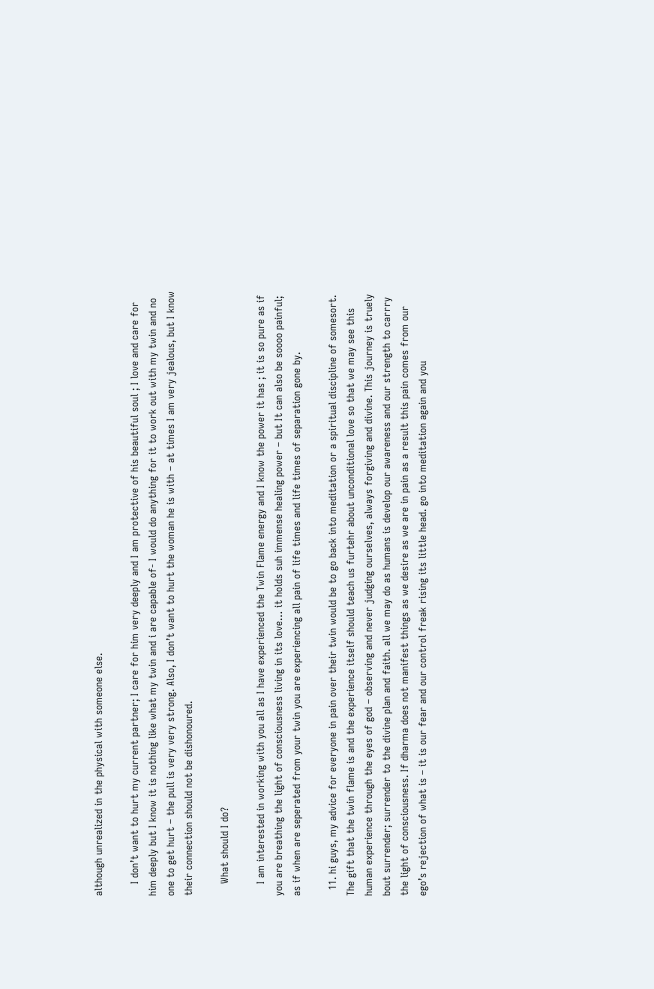although unrealized in the physical with someone else.

    I don’t want to hurt my current partner; I care for him very deeply and I am protective of his beautiful soul ; I love and care for him deeply but I know it is nothing like what my twin and i are capable of- I would do anything for it to work out with my twin and no one to get hurt – the pull is very very strong. Also, I don’t want to hurt the woman he is with – at times I am very jealous, but I know their connection should not be dishonoured.

    What should I do?

    I am interested in working with you all as I have experienced the Twin Flame energy and I know the power it has ; it is so pure as if you are breathing the light of consciousness living in its love… it holds suh immense healing power – but It can also be soooo painful; as if when are seperated from your twin you are experiencing all pain of life times and life times of separation gone by.

  11. hi guys, my advice for everyone in pain over their twin would be to go back into meditation or a spiritual discipline of somesort. The gift that the twin flame is and the experience itself should teach us furtehr about unconditional love so that we may see this human experience through the eyes of god – observing and never judging ourselves, always forgiving and divine. This journey is truely bout surrender; surrender to the divine plan and faith. all we may do as humans is develop our awareness and our strength to carrry the light of consciousness. If dharma does not manifest things as we desire as we are in pain as a result this pain comes from our ego’s rejection of what is – it is our fear and our control freak rising its little head. go into meditation again and you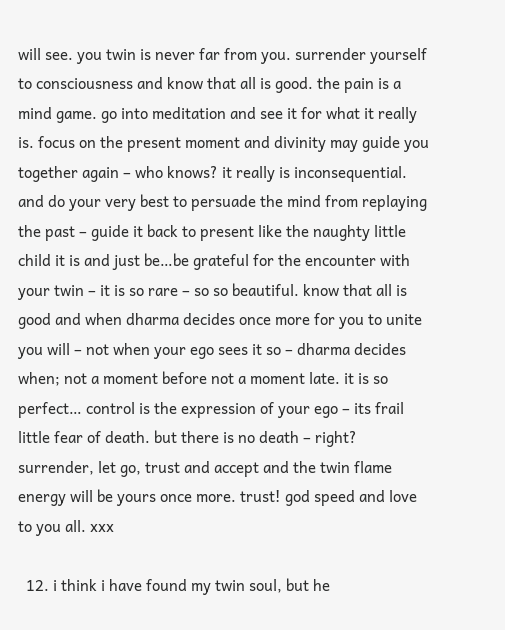will see. you twin is never far from you. surrender yourself to consciousness and know that all is good. the pain is a mind game. go into meditation and see it for what it really is. focus on the present moment and divinity may guide you together again – who knows? it really is inconsequential. and do your very best to persuade the mind from replaying the past – guide it back to present like the naughty little child it is and just be…be grateful for the encounter with your twin – it is so rare – so so beautiful. know that all is good and when dharma decides once more for you to unite you will – not when your ego sees it so – dharma decides when; not a moment before not a moment late. it is so perfect… control is the expression of your ego – its frail little fear of death. but there is no death – right? surrender, let go, trust and accept and the twin flame energy will be yours once more. trust! god speed and love to you all. xxx

  12. i think i have found my twin soul, but he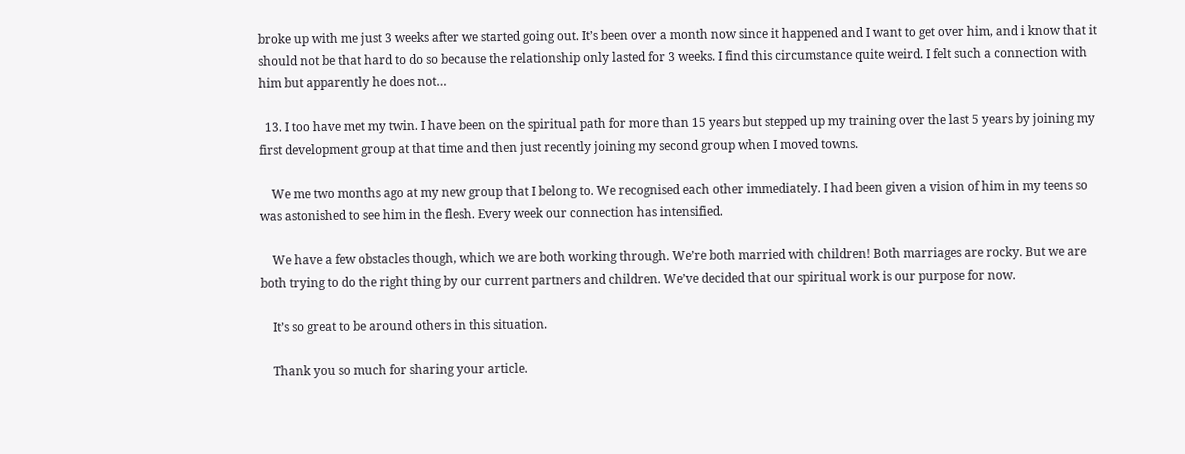broke up with me just 3 weeks after we started going out. It’s been over a month now since it happened and I want to get over him, and i know that it should not be that hard to do so because the relationship only lasted for 3 weeks. I find this circumstance quite weird. I felt such a connection with him but apparently he does not…

  13. I too have met my twin. I have been on the spiritual path for more than 15 years but stepped up my training over the last 5 years by joining my first development group at that time and then just recently joining my second group when I moved towns.

    We me two months ago at my new group that I belong to. We recognised each other immediately. I had been given a vision of him in my teens so was astonished to see him in the flesh. Every week our connection has intensified.

    We have a few obstacles though, which we are both working through. We’re both married with children! Both marriages are rocky. But we are both trying to do the right thing by our current partners and children. We’ve decided that our spiritual work is our purpose for now.

    It’s so great to be around others in this situation.

    Thank you so much for sharing your article.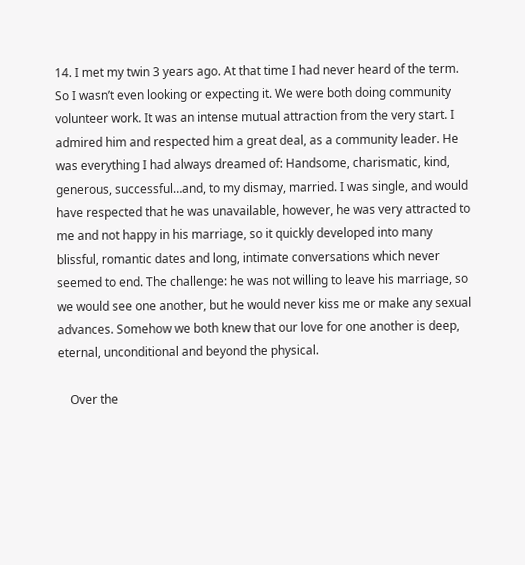14. I met my twin 3 years ago. At that time I had never heard of the term. So I wasn’t even looking or expecting it. We were both doing community volunteer work. It was an intense mutual attraction from the very start. I admired him and respected him a great deal, as a community leader. He was everything I had always dreamed of: Handsome, charismatic, kind, generous, successful…and, to my dismay, married. I was single, and would have respected that he was unavailable, however, he was very attracted to me and not happy in his marriage, so it quickly developed into many blissful, romantic dates and long, intimate conversations which never seemed to end. The challenge: he was not willing to leave his marriage, so we would see one another, but he would never kiss me or make any sexual advances. Somehow we both knew that our love for one another is deep, eternal, unconditional and beyond the physical.

    Over the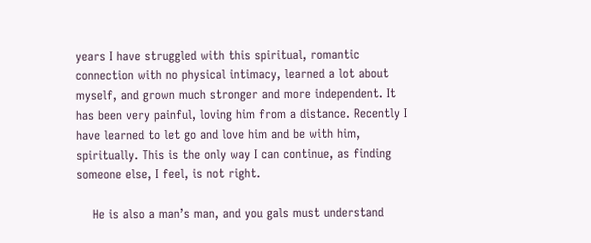years I have struggled with this spiritual, romantic connection with no physical intimacy, learned a lot about myself, and grown much stronger and more independent. It has been very painful, loving him from a distance. Recently I have learned to let go and love him and be with him, spiritually. This is the only way I can continue, as finding someone else, I feel, is not right.

    He is also a man’s man, and you gals must understand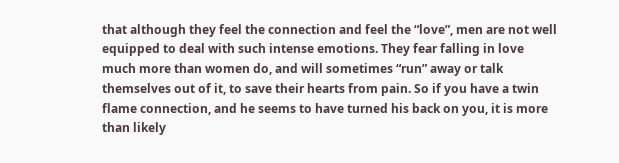that although they feel the connection and feel the “love”, men are not well equipped to deal with such intense emotions. They fear falling in love much more than women do, and will sometimes “run” away or talk themselves out of it, to save their hearts from pain. So if you have a twin flame connection, and he seems to have turned his back on you, it is more than likely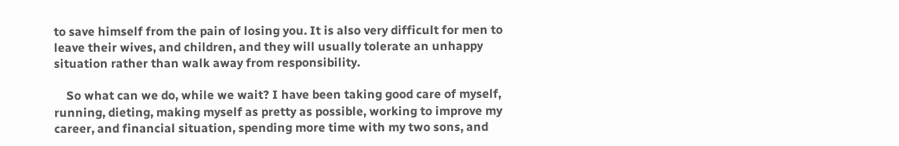to save himself from the pain of losing you. It is also very difficult for men to leave their wives, and children, and they will usually tolerate an unhappy situation rather than walk away from responsibility.

    So what can we do, while we wait? I have been taking good care of myself, running, dieting, making myself as pretty as possible, working to improve my career, and financial situation, spending more time with my two sons, and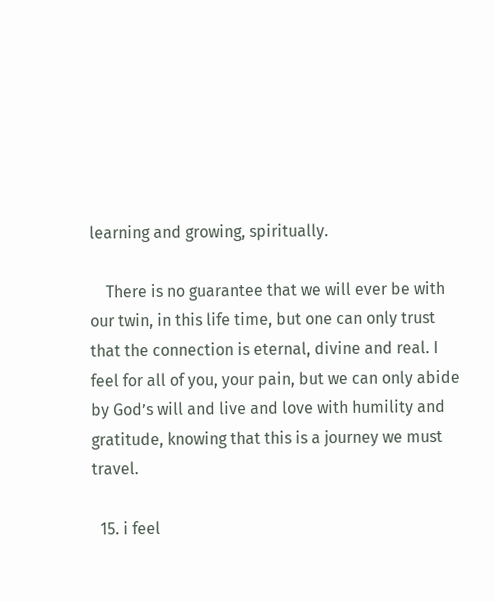learning and growing, spiritually.

    There is no guarantee that we will ever be with our twin, in this life time, but one can only trust that the connection is eternal, divine and real. I feel for all of you, your pain, but we can only abide by God’s will and live and love with humility and gratitude, knowing that this is a journey we must travel.

  15. i feel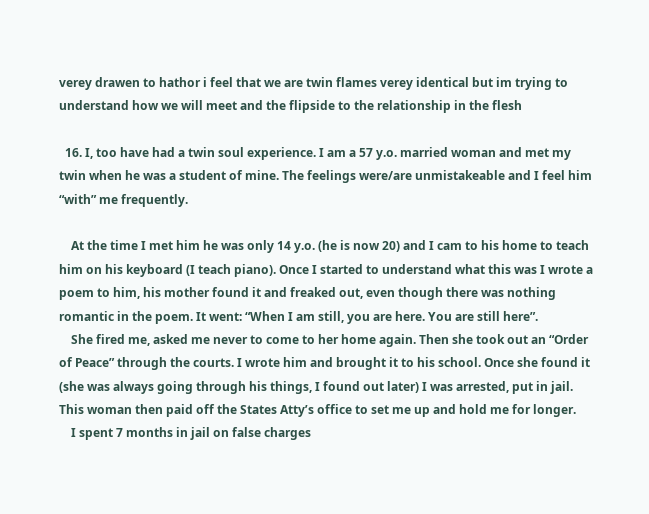verey drawen to hathor i feel that we are twin flames verey identical but im trying to understand how we will meet and the flipside to the relationship in the flesh

  16. I, too have had a twin soul experience. I am a 57 y.o. married woman and met my twin when he was a student of mine. The feelings were/are unmistakeable and I feel him “with” me frequently.

    At the time I met him he was only 14 y.o. (he is now 20) and I cam to his home to teach him on his keyboard (I teach piano). Once I started to understand what this was I wrote a poem to him, his mother found it and freaked out, even though there was nothing romantic in the poem. It went: “When I am still, you are here. You are still here”.
    She fired me, asked me never to come to her home again. Then she took out an “Order of Peace” through the courts. I wrote him and brought it to his school. Once she found it (she was always going through his things, I found out later) I was arrested, put in jail. This woman then paid off the States Atty’s office to set me up and hold me for longer.
    I spent 7 months in jail on false charges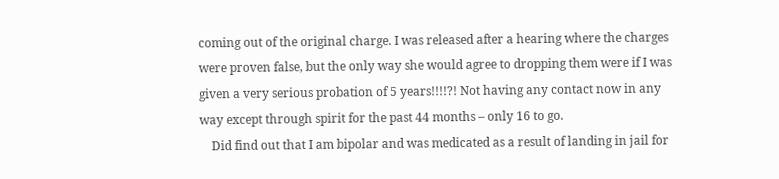coming out of the original charge. I was released after a hearing where the charges were proven false, but the only way she would agree to dropping them were if I was given a very serious probation of 5 years!!!!?! Not having any contact now in any way except through spirit for the past 44 months – only 16 to go.
    Did find out that I am bipolar and was medicated as a result of landing in jail for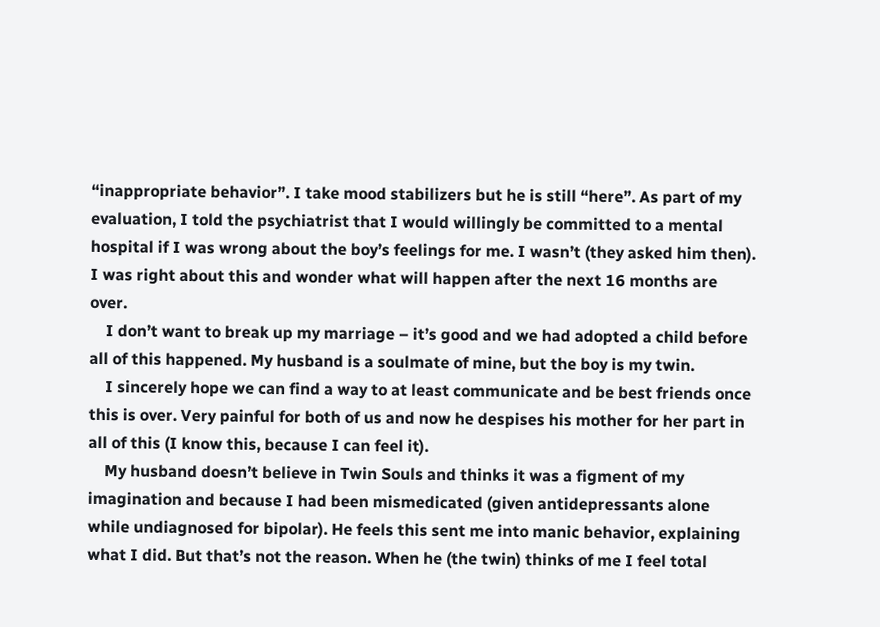“inappropriate behavior”. I take mood stabilizers but he is still “here”. As part of my evaluation, I told the psychiatrist that I would willingly be committed to a mental hospital if I was wrong about the boy’s feelings for me. I wasn’t (they asked him then). I was right about this and wonder what will happen after the next 16 months are over.
    I don’t want to break up my marriage – it’s good and we had adopted a child before all of this happened. My husband is a soulmate of mine, but the boy is my twin.
    I sincerely hope we can find a way to at least communicate and be best friends once this is over. Very painful for both of us and now he despises his mother for her part in all of this (I know this, because I can feel it).
    My husband doesn’t believe in Twin Souls and thinks it was a figment of my imagination and because I had been mismedicated (given antidepressants alone while undiagnosed for bipolar). He feels this sent me into manic behavior, explaining what I did. But that’s not the reason. When he (the twin) thinks of me I feel total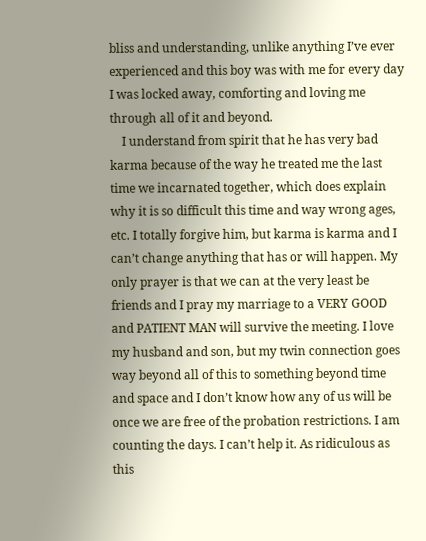bliss and understanding, unlike anything I’ve ever experienced and this boy was with me for every day I was locked away, comforting and loving me through all of it and beyond.
    I understand from spirit that he has very bad karma because of the way he treated me the last time we incarnated together, which does explain why it is so difficult this time and way wrong ages, etc. I totally forgive him, but karma is karma and I can’t change anything that has or will happen. My only prayer is that we can at the very least be friends and I pray my marriage to a VERY GOOD and PATIENT MAN will survive the meeting. I love my husband and son, but my twin connection goes way beyond all of this to something beyond time and space and I don’t know how any of us will be once we are free of the probation restrictions. I am counting the days. I can’t help it. As ridiculous as this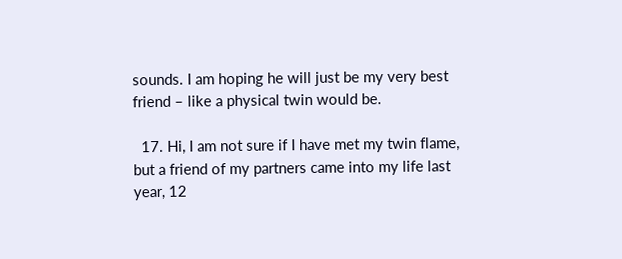sounds. I am hoping he will just be my very best friend – like a physical twin would be.

  17. Hi, I am not sure if I have met my twin flame, but a friend of my partners came into my life last year, 12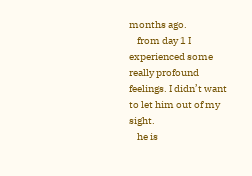months ago.
    from day 1 I experienced some really profound feelings. I didn’t want to let him out of my sight.
    he is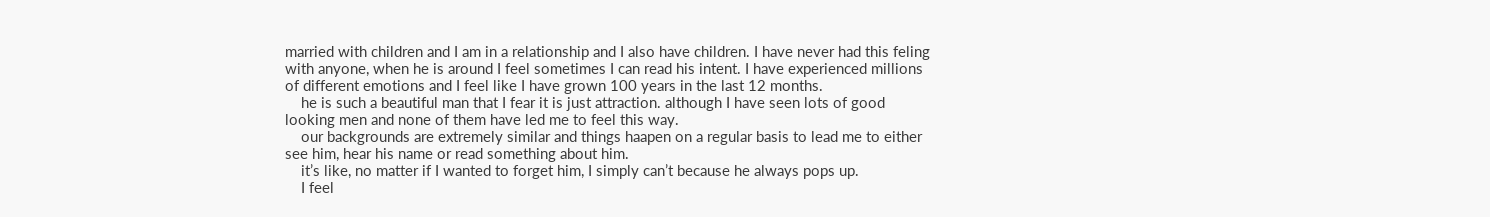married with children and I am in a relationship and I also have children. I have never had this feling with anyone, when he is around I feel sometimes I can read his intent. I have experienced millions of different emotions and I feel like I have grown 100 years in the last 12 months.
    he is such a beautiful man that I fear it is just attraction. although I have seen lots of good looking men and none of them have led me to feel this way.
    our backgrounds are extremely similar and things haapen on a regular basis to lead me to either see him, hear his name or read something about him.
    it’s like, no matter if I wanted to forget him, I simply can’t because he always pops up.
    I feel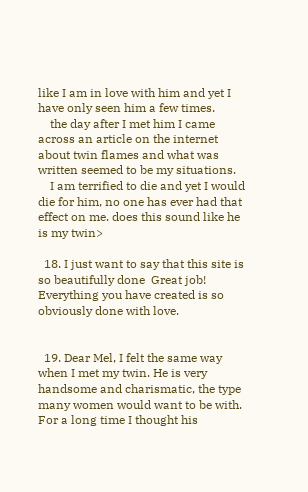like I am in love with him and yet I have only seen him a few times.
    the day after I met him I came across an article on the internet about twin flames and what was written seemed to be my situations.
    I am terrified to die and yet I would die for him, no one has ever had that effect on me. does this sound like he is my twin>

  18. I just want to say that this site is so beautifully done  Great job! Everything you have created is so obviously done with love.


  19. Dear Mel, I felt the same way when I met my twin. He is very handsome and charismatic, the type many women would want to be with. For a long time I thought his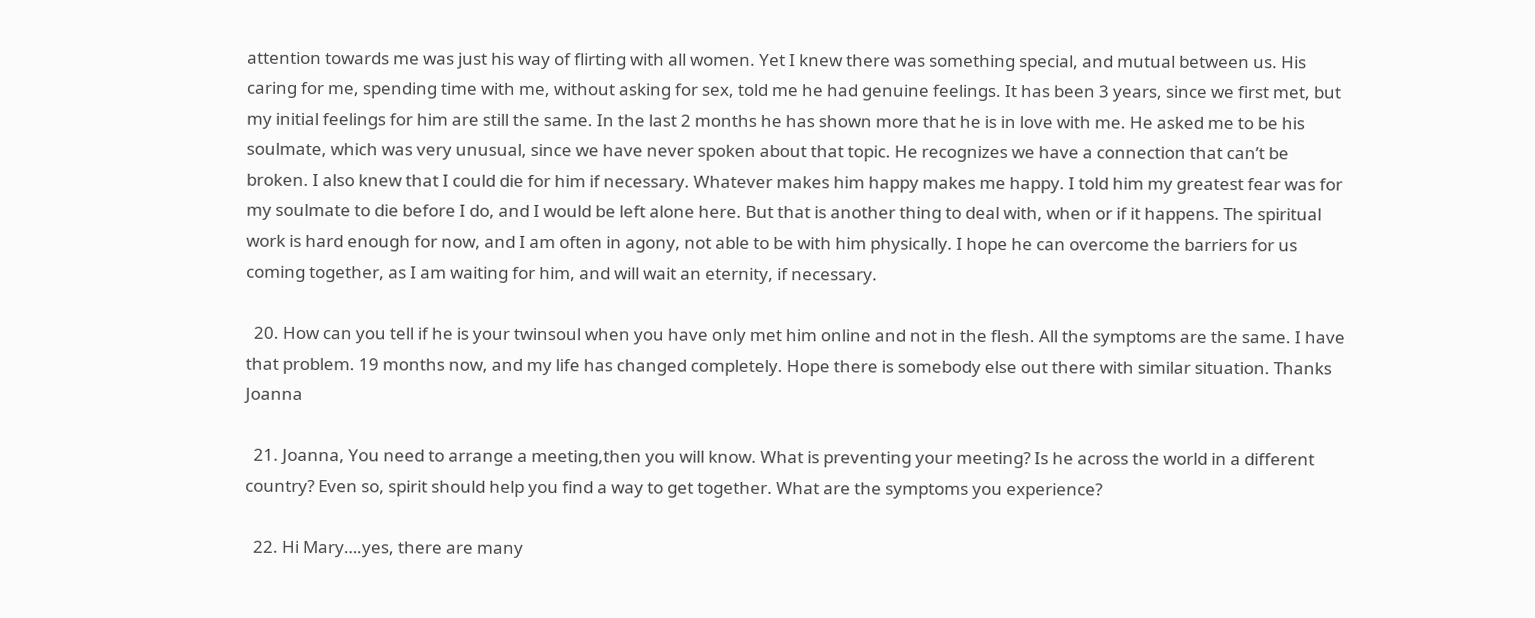attention towards me was just his way of flirting with all women. Yet I knew there was something special, and mutual between us. His caring for me, spending time with me, without asking for sex, told me he had genuine feelings. It has been 3 years, since we first met, but my initial feelings for him are still the same. In the last 2 months he has shown more that he is in love with me. He asked me to be his soulmate, which was very unusual, since we have never spoken about that topic. He recognizes we have a connection that can’t be broken. I also knew that I could die for him if necessary. Whatever makes him happy makes me happy. I told him my greatest fear was for my soulmate to die before I do, and I would be left alone here. But that is another thing to deal with, when or if it happens. The spiritual work is hard enough for now, and I am often in agony, not able to be with him physically. I hope he can overcome the barriers for us coming together, as I am waiting for him, and will wait an eternity, if necessary.

  20. How can you tell if he is your twinsoul when you have only met him online and not in the flesh. All the symptoms are the same. I have that problem. 19 months now, and my life has changed completely. Hope there is somebody else out there with similar situation. Thanks Joanna

  21. Joanna, You need to arrange a meeting,then you will know. What is preventing your meeting? Is he across the world in a different country? Even so, spirit should help you find a way to get together. What are the symptoms you experience?

  22. Hi Mary….yes, there are many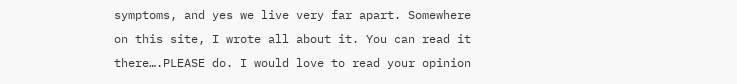symptoms, and yes we live very far apart. Somewhere on this site, I wrote all about it. You can read it there….PLEASE do. I would love to read your opinion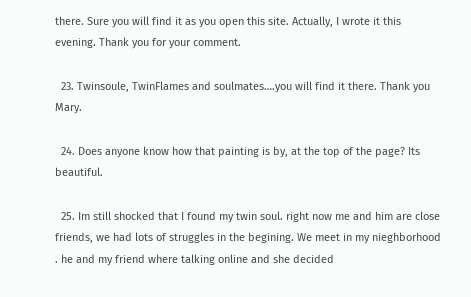there. Sure you will find it as you open this site. Actually, I wrote it this evening. Thank you for your comment.

  23. Twinsoule, TwinFlames and soulmates….you will find it there. Thank you Mary.

  24. Does anyone know how that painting is by, at the top of the page? Its beautiful.

  25. Im still shocked that I found my twin soul. right now me and him are close friends, we had lots of struggles in the begining. We meet in my nieghborhood . he and my friend where talking online and she decided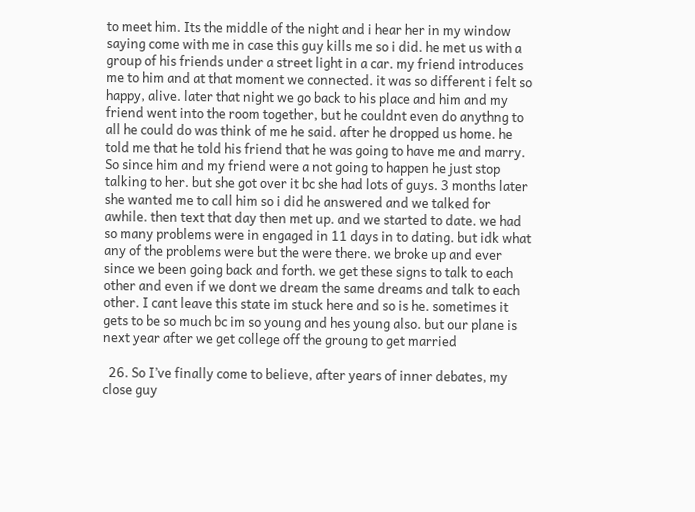to meet him. Its the middle of the night and i hear her in my window saying come with me in case this guy kills me so i did. he met us with a group of his friends under a street light in a car. my friend introduces me to him and at that moment we connected. it was so different i felt so happy, alive. later that night we go back to his place and him and my friend went into the room together, but he couldnt even do anythng to all he could do was think of me he said. after he dropped us home. he told me that he told his friend that he was going to have me and marry. So since him and my friend were a not going to happen he just stop talking to her. but she got over it bc she had lots of guys. 3 months later she wanted me to call him so i did he answered and we talked for awhile. then text that day then met up. and we started to date. we had so many problems were in engaged in 11 days in to dating. but idk what any of the problems were but the were there. we broke up and ever since we been going back and forth. we get these signs to talk to each other and even if we dont we dream the same dreams and talk to each other. I cant leave this state im stuck here and so is he. sometimes it gets to be so much bc im so young and hes young also. but our plane is next year after we get college off the groung to get married

  26. So I’ve finally come to believe, after years of inner debates, my close guy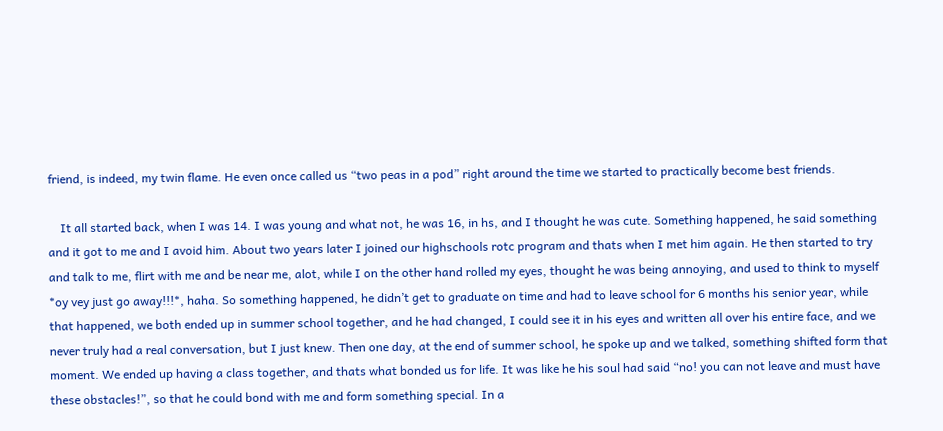friend, is indeed, my twin flame. He even once called us “two peas in a pod” right around the time we started to practically become best friends.

    It all started back, when I was 14. I was young and what not, he was 16, in hs, and I thought he was cute. Something happened, he said something and it got to me and I avoid him. About two years later I joined our highschools rotc program and thats when I met him again. He then started to try and talk to me, flirt with me and be near me, alot, while I on the other hand rolled my eyes, thought he was being annoying, and used to think to myself *oy vey just go away!!!*, haha. So something happened, he didn’t get to graduate on time and had to leave school for 6 months his senior year, while that happened, we both ended up in summer school together, and he had changed, I could see it in his eyes and written all over his entire face, and we never truly had a real conversation, but I just knew. Then one day, at the end of summer school, he spoke up and we talked, something shifted form that moment. We ended up having a class together, and thats what bonded us for life. It was like he his soul had said “no! you can not leave and must have these obstacles!”, so that he could bond with me and form something special. In a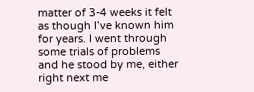matter of 3-4 weeks it felt as though I’ve known him for years. I went through some trials of problems and he stood by me, either right next me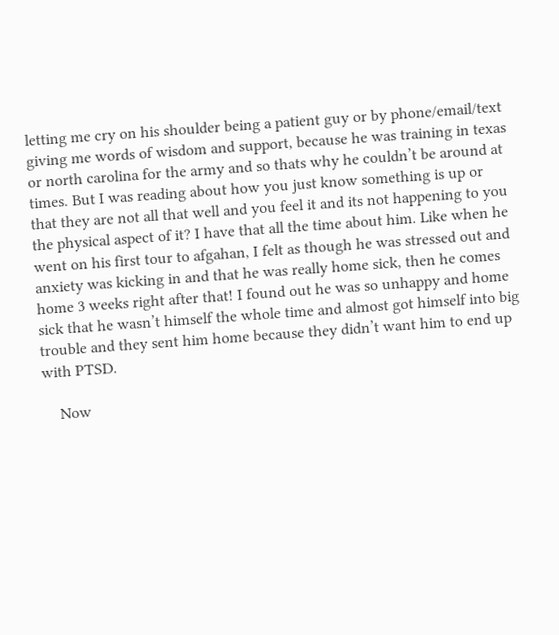letting me cry on his shoulder being a patient guy or by phone/email/text giving me words of wisdom and support, because he was training in texas or north carolina for the army and so thats why he couldn’t be around at times. But I was reading about how you just know something is up or that they are not all that well and you feel it and its not happening to you the physical aspect of it? I have that all the time about him. Like when he went on his first tour to afgahan, I felt as though he was stressed out and anxiety was kicking in and that he was really home sick, then he comes home 3 weeks right after that! I found out he was so unhappy and home sick that he wasn’t himself the whole time and almost got himself into big trouble and they sent him home because they didn’t want him to end up with PTSD.

    Now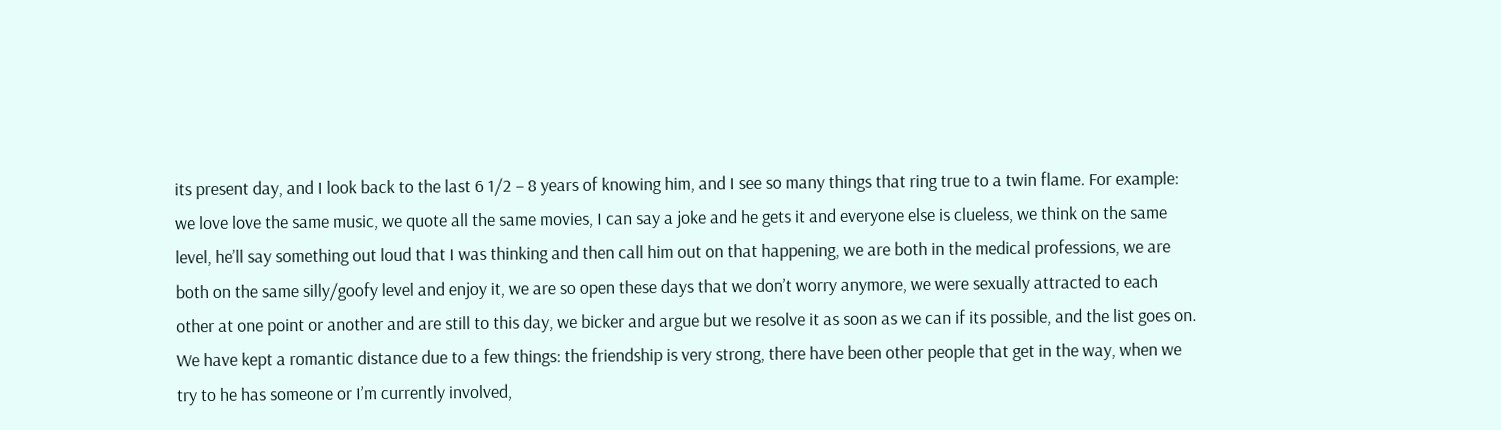its present day, and I look back to the last 6 1/2 – 8 years of knowing him, and I see so many things that ring true to a twin flame. For example: we love love the same music, we quote all the same movies, I can say a joke and he gets it and everyone else is clueless, we think on the same level, he’ll say something out loud that I was thinking and then call him out on that happening, we are both in the medical professions, we are both on the same silly/goofy level and enjoy it, we are so open these days that we don’t worry anymore, we were sexually attracted to each other at one point or another and are still to this day, we bicker and argue but we resolve it as soon as we can if its possible, and the list goes on. We have kept a romantic distance due to a few things: the friendship is very strong, there have been other people that get in the way, when we try to he has someone or I’m currently involved,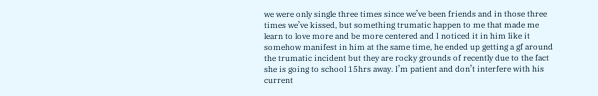we were only single three times since we’ve been friends and in those three times we’ve kissed, but something trumatic happen to me that made me learn to love more and be more centered and I noticed it in him like it somehow manifest in him at the same time, he ended up getting a gf around the trumatic incident but they are rocky grounds of recently due to the fact she is going to school 15hrs away. I’m patient and don’t interfere with his current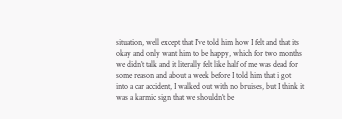situation, well except that I’ve told him how I felt and that its okay and only want him to be happy, which for two months we didn’t talk and it literally felt like half of me was dead for some reason and about a week before I told him that i got into a car accident, I walked out with no bruises, but I think it was a karmic sign that we shouldn’t be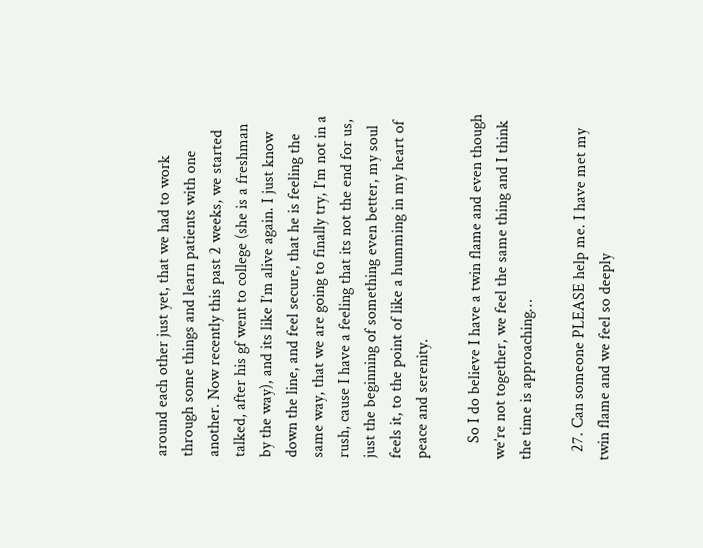around each other just yet, that we had to work through some things and learn patients with one another. Now recently this past 2 weeks, we started talked, after his gf went to college (she is a freshman by the way), and its like I’m alive again. I just know down the line, and feel secure, that he is feeling the same way, that we are going to finally try, I’m not in a rush, cause I have a feeling that its not the end for us, just the beginning of something even better, my soul feels it, to the point of like a humming in my heart of peace and serenity.

    So I do believe I have a twin flame and even though we’re not together, we feel the same thing and I think the time is approaching…

  27. Can someone PLEASE help me. I have met my twin flame and we feel so deeply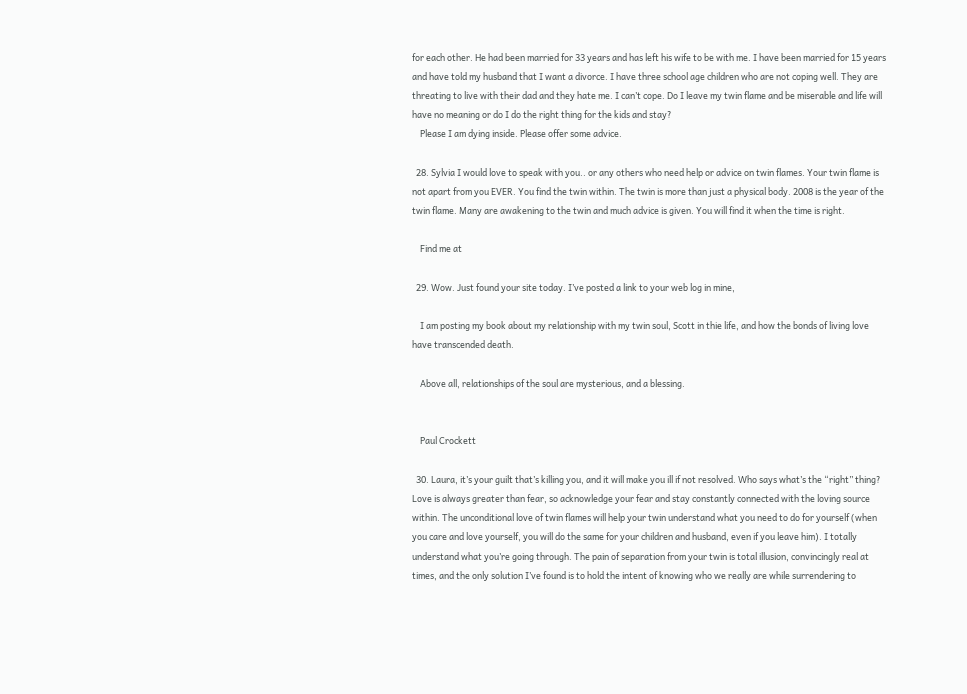for each other. He had been married for 33 years and has left his wife to be with me. I have been married for 15 years and have told my husband that I want a divorce. I have three school age children who are not coping well. They are threating to live with their dad and they hate me. I can’t cope. Do I leave my twin flame and be miserable and life will have no meaning or do I do the right thing for the kids and stay?
    Please I am dying inside. Please offer some advice.

  28. Sylvia I would love to speak with you.. or any others who need help or advice on twin flames. Your twin flame is not apart from you EVER. You find the twin within. The twin is more than just a physical body. 2008 is the year of the twin flame. Many are awakening to the twin and much advice is given. You will find it when the time is right.

    Find me at

  29. Wow. Just found your site today. I’ve posted a link to your web log in mine,

    I am posting my book about my relationship with my twin soul, Scott in thie life, and how the bonds of living love have transcended death.

    Above all, relationships of the soul are mysterious, and a blessing.


    Paul Crockett

  30. Laura, it’s your guilt that’s killing you, and it will make you ill if not resolved. Who says what’s the “right” thing? Love is always greater than fear, so acknowledge your fear and stay constantly connected with the loving source within. The unconditional love of twin flames will help your twin understand what you need to do for yourself (when you care and love yourself, you will do the same for your children and husband, even if you leave him). I totally understand what you’re going through. The pain of separation from your twin is total illusion, convincingly real at times, and the only solution I’ve found is to hold the intent of knowing who we really are while surrendering to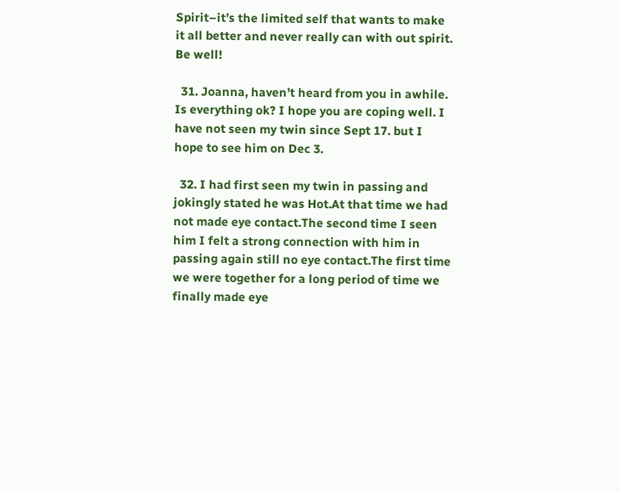Spirit–it’s the limited self that wants to make it all better and never really can with out spirit. Be well!

  31. Joanna, haven’t heard from you in awhile. Is everything ok? I hope you are coping well. I have not seen my twin since Sept 17. but I hope to see him on Dec 3.

  32. I had first seen my twin in passing and jokingly stated he was Hot.At that time we had not made eye contact.The second time I seen him I felt a strong connection with him in passing again still no eye contact.The first time we were together for a long period of time we finally made eye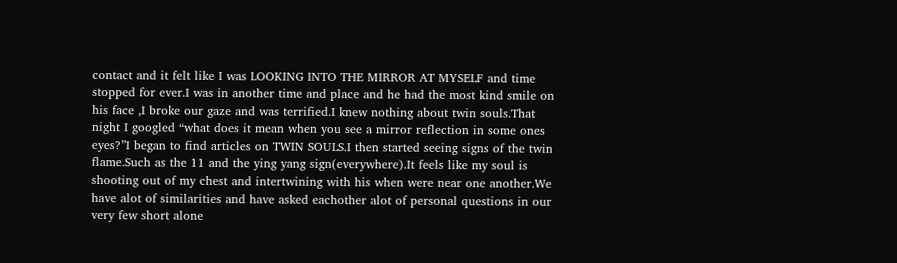contact and it felt like I was LOOKING INTO THE MIRROR AT MYSELF and time stopped for ever.I was in another time and place and he had the most kind smile on his face ,I broke our gaze and was terrified.I knew nothing about twin souls.That night I googled “what does it mean when you see a mirror reflection in some ones eyes?”I began to find articles on TWIN SOULS.I then started seeing signs of the twin flame.Such as the 11 and the ying yang sign(everywhere).It feels like my soul is shooting out of my chest and intertwining with his when were near one another.We have alot of similarities and have asked eachother alot of personal questions in our very few short alone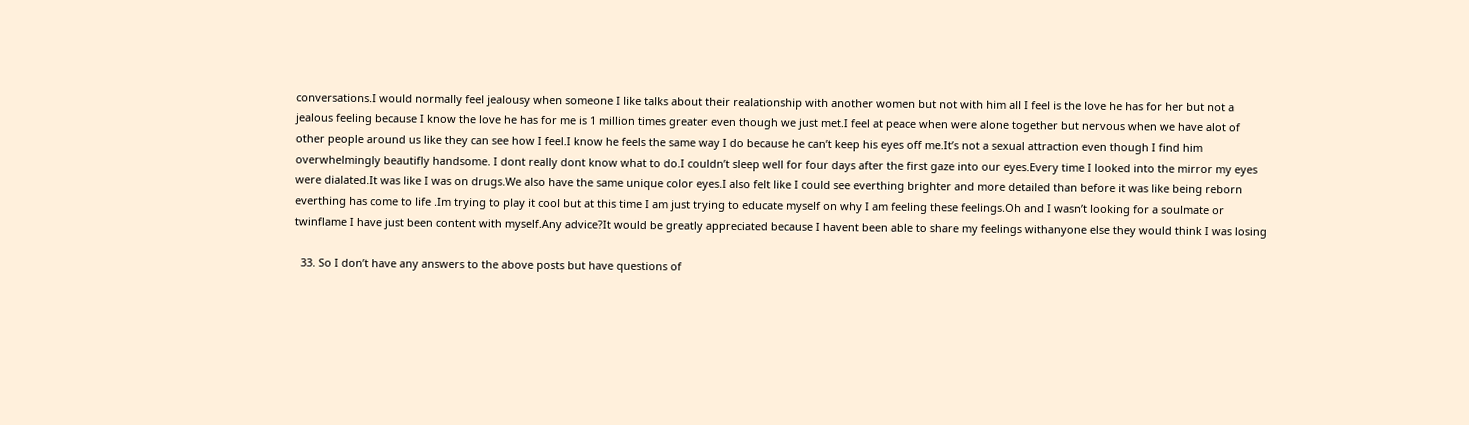conversations.I would normally feel jealousy when someone I like talks about their realationship with another women but not with him all I feel is the love he has for her but not a jealous feeling because I know the love he has for me is 1 million times greater even though we just met.I feel at peace when were alone together but nervous when we have alot of other people around us like they can see how I feel.I know he feels the same way I do because he can’t keep his eyes off me.It’s not a sexual attraction even though I find him overwhelmingly beautifly handsome. I dont really dont know what to do.I couldn’t sleep well for four days after the first gaze into our eyes.Every time I looked into the mirror my eyes were dialated.It was like I was on drugs.We also have the same unique color eyes.I also felt like I could see everthing brighter and more detailed than before it was like being reborn everthing has come to life .Im trying to play it cool but at this time I am just trying to educate myself on why I am feeling these feelings.Oh and I wasn’t looking for a soulmate or twinflame I have just been content with myself.Any advice?It would be greatly appreciated because I havent been able to share my feelings withanyone else they would think I was losing

  33. So I don’t have any answers to the above posts but have questions of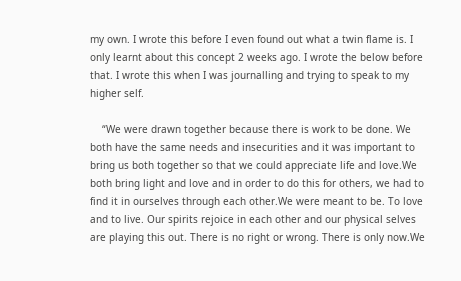my own. I wrote this before I even found out what a twin flame is. I only learnt about this concept 2 weeks ago. I wrote the below before that. I wrote this when I was journalling and trying to speak to my higher self.

    “We were drawn together because there is work to be done. We both have the same needs and insecurities and it was important to bring us both together so that we could appreciate life and love.We both bring light and love and in order to do this for others, we had to find it in ourselves through each other.We were meant to be. To love and to live. Our spirits rejoice in each other and our physical selves are playing this out. There is no right or wrong. There is only now.We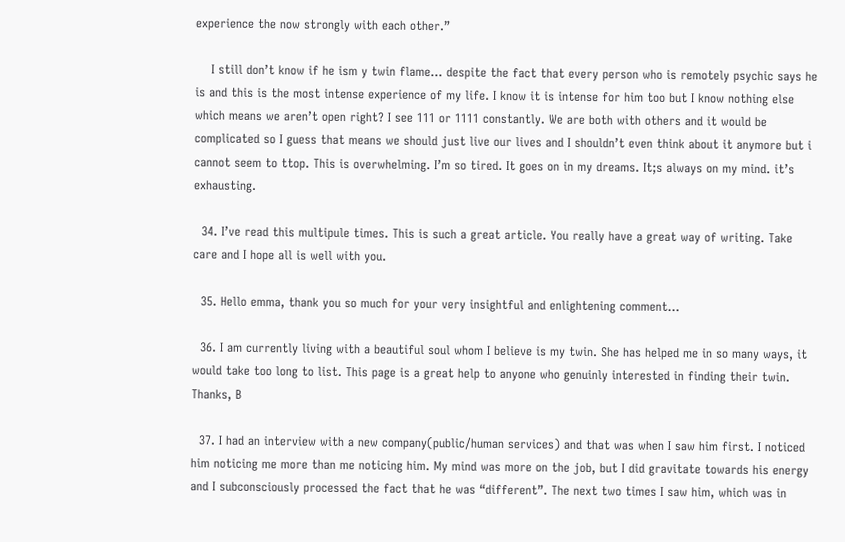experience the now strongly with each other.”

    I still don’t know if he ism y twin flame… despite the fact that every person who is remotely psychic says he is and this is the most intense experience of my life. I know it is intense for him too but I know nothing else which means we aren’t open right? I see 111 or 1111 constantly. We are both with others and it would be complicated so I guess that means we should just live our lives and I shouldn’t even think about it anymore but i cannot seem to ttop. This is overwhelming. I’m so tired. It goes on in my dreams. It;s always on my mind. it’s exhausting.

  34. I’ve read this multipule times. This is such a great article. You really have a great way of writing. Take care and I hope all is well with you.

  35. Hello emma, thank you so much for your very insightful and enlightening comment…

  36. I am currently living with a beautiful soul whom I believe is my twin. She has helped me in so many ways, it would take too long to list. This page is a great help to anyone who genuinly interested in finding their twin. Thanks, B

  37. I had an interview with a new company(public/human services) and that was when I saw him first. I noticed him noticing me more than me noticing him. My mind was more on the job, but I did gravitate towards his energy and I subconsciously processed the fact that he was “different”. The next two times I saw him, which was in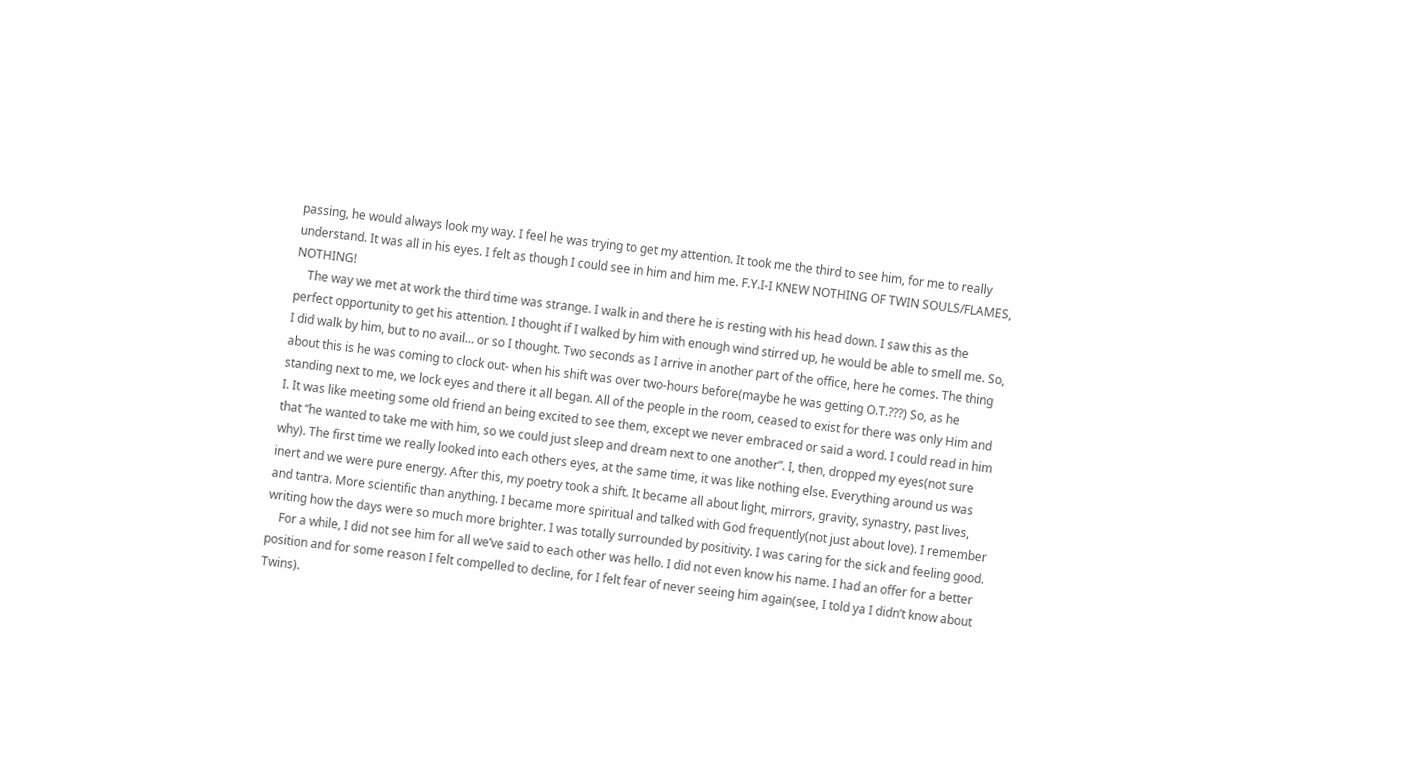passing, he would always look my way. I feel he was trying to get my attention. It took me the third to see him, for me to really understand. It was all in his eyes. I felt as though I could see in him and him me. F.Y.I-I KNEW NOTHING OF TWIN SOULS/FLAMES, NOTHING!
    The way we met at work the third time was strange. I walk in and there he is resting with his head down. I saw this as the perfect opportunity to get his attention. I thought if I walked by him with enough wind stirred up, he would be able to smell me. So, I did walk by him, but to no avail… or so I thought. Two seconds as I arrive in another part of the office, here he comes. The thing about this is he was coming to clock out- when his shift was over two-hours before(maybe he was getting O.T.???) So, as he standing next to me, we lock eyes and there it all began. All of the people in the room, ceased to exist for there was only Him and I. It was like meeting some old friend an being excited to see them, except we never embraced or said a word. I could read in him that “he wanted to take me with him, so we could just sleep and dream next to one another”. I, then, dropped my eyes(not sure why). The first time we really looked into each others eyes, at the same time, it was like nothing else. Everything around us was inert and we were pure energy. After this, my poetry took a shift. It became all about light, mirrors, gravity, synastry, past lives, and tantra. More scientific than anything. I became more spiritual and talked with God frequently(not just about love). I remember writing how the days were so much more brighter. I was totally surrounded by positivity. I was caring for the sick and feeling good.
    For a while, I did not see him for all we’ve said to each other was hello. I did not even know his name. I had an offer for a better position and for some reason I felt compelled to decline, for I felt fear of never seeing him again(see, I told ya I didn’t know about Twins).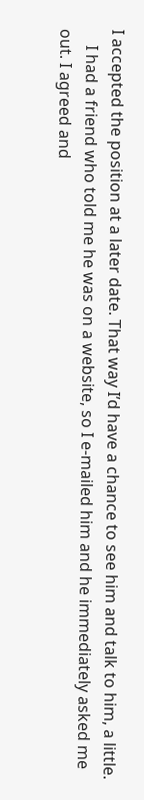I accepted the position at a later date. That way I’d have a chance to see him and talk to him, a little.
    I had a friend who told me he was on a website, so I e-mailed him and he immediately asked me out. I agreed and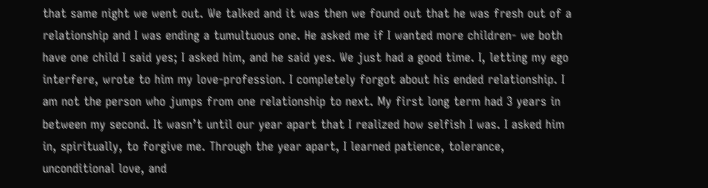that same night we went out. We talked and it was then we found out that he was fresh out of a relationship and I was ending a tumultuous one. He asked me if I wanted more children- we both have one child I said yes; I asked him, and he said yes. We just had a good time. I, letting my ego interfere, wrote to him my love-profession. I completely forgot about his ended relationship. I am not the person who jumps from one relationship to next. My first long term had 3 years in between my second. It wasn’t until our year apart that I realized how selfish I was. I asked him in, spiritually, to forgive me. Through the year apart, I learned patience, tolerance, unconditional love, and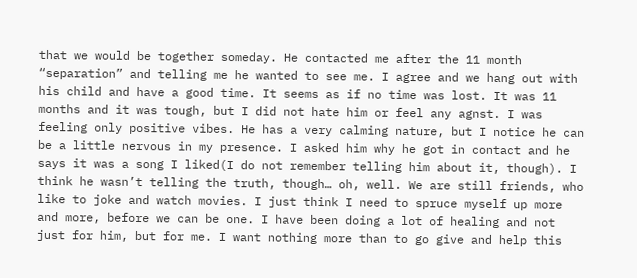that we would be together someday. He contacted me after the 11 month “separation” and telling me he wanted to see me. I agree and we hang out with his child and have a good time. It seems as if no time was lost. It was 11 months and it was tough, but I did not hate him or feel any agnst. I was feeling only positive vibes. He has a very calming nature, but I notice he can be a little nervous in my presence. I asked him why he got in contact and he says it was a song I liked(I do not remember telling him about it, though). I think he wasn’t telling the truth, though… oh, well. We are still friends, who like to joke and watch movies. I just think I need to spruce myself up more and more, before we can be one. I have been doing a lot of healing and not just for him, but for me. I want nothing more than to go give and help this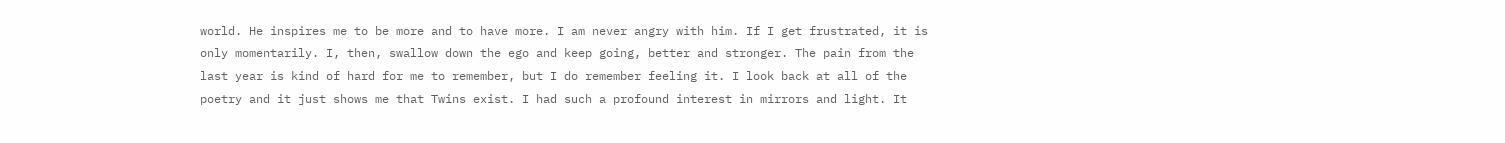world. He inspires me to be more and to have more. I am never angry with him. If I get frustrated, it is only momentarily. I, then, swallow down the ego and keep going, better and stronger. The pain from the last year is kind of hard for me to remember, but I do remember feeling it. I look back at all of the poetry and it just shows me that Twins exist. I had such a profound interest in mirrors and light. It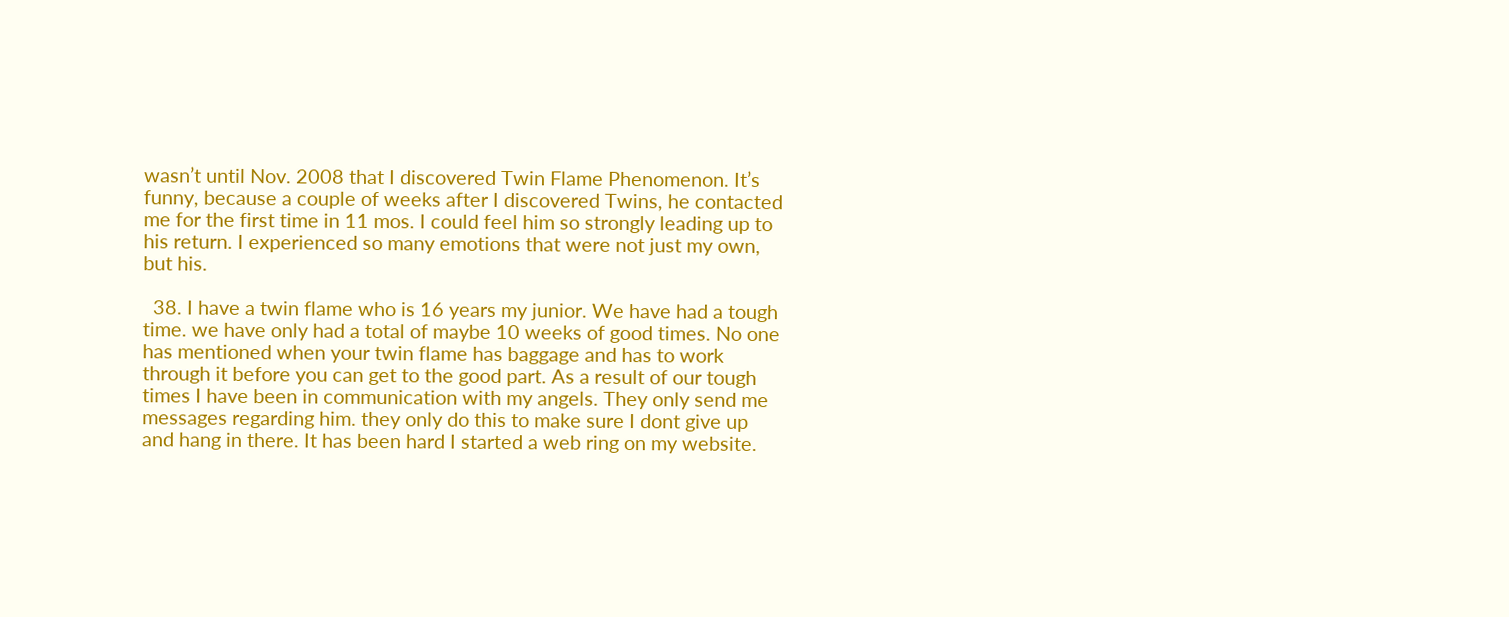wasn’t until Nov. 2008 that I discovered Twin Flame Phenomenon. It’s funny, because a couple of weeks after I discovered Twins, he contacted me for the first time in 11 mos. I could feel him so strongly leading up to his return. I experienced so many emotions that were not just my own, but his.

  38. I have a twin flame who is 16 years my junior. We have had a tough time. we have only had a total of maybe 10 weeks of good times. No one has mentioned when your twin flame has baggage and has to work through it before you can get to the good part. As a result of our tough times I have been in communication with my angels. They only send me messages regarding him. they only do this to make sure I dont give up and hang in there. It has been hard I started a web ring on my website.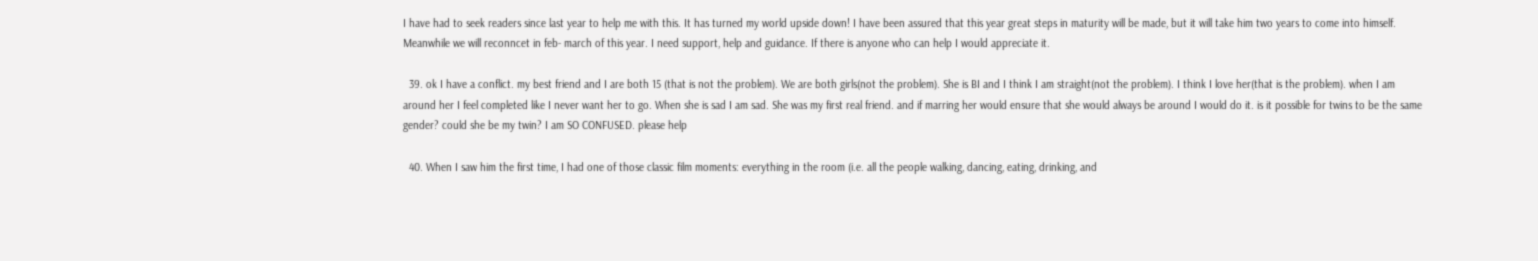I have had to seek readers since last year to help me with this. It has turned my world upside down! I have been assured that this year great steps in maturity will be made, but it will take him two years to come into himself. Meanwhile we will reconncet in feb- march of this year. I need support, help and guidance. If there is anyone who can help I would appreciate it.

  39. ok I have a conflict. my best friend and I are both 15 (that is not the problem). We are both girls(not the problem). She is BI and I think I am straight(not the problem). I think I love her(that is the problem). when I am around her I feel completed like I never want her to go. When she is sad I am sad. She was my first real friend. and if marring her would ensure that she would always be around I would do it. is it possible for twins to be the same gender? could she be my twin? I am SO CONFUSED. please help

  40. When I saw him the first time, I had one of those classic film moments: everything in the room (i.e. all the people walking, dancing, eating, drinking, and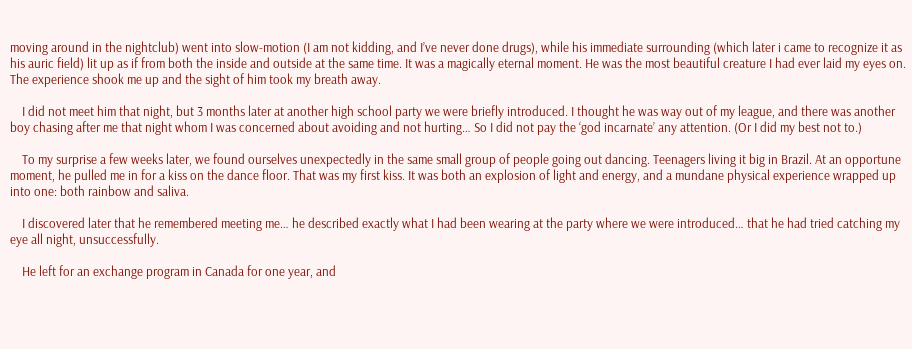moving around in the nightclub) went into slow-motion (I am not kidding, and I’ve never done drugs), while his immediate surrounding (which later i came to recognize it as his auric field) lit up as if from both the inside and outside at the same time. It was a magically eternal moment. He was the most beautiful creature I had ever laid my eyes on. The experience shook me up and the sight of him took my breath away.

    I did not meet him that night, but 3 months later at another high school party we were briefly introduced. I thought he was way out of my league, and there was another boy chasing after me that night whom I was concerned about avoiding and not hurting… So I did not pay the ‘god incarnate’ any attention. (Or I did my best not to.)

    To my surprise a few weeks later, we found ourselves unexpectedly in the same small group of people going out dancing. Teenagers living it big in Brazil. At an opportune moment, he pulled me in for a kiss on the dance floor. That was my first kiss. It was both an explosion of light and energy, and a mundane physical experience wrapped up into one: both rainbow and saliva.

    I discovered later that he remembered meeting me… he described exactly what I had been wearing at the party where we were introduced… that he had tried catching my eye all night, unsuccessfully.

    He left for an exchange program in Canada for one year, and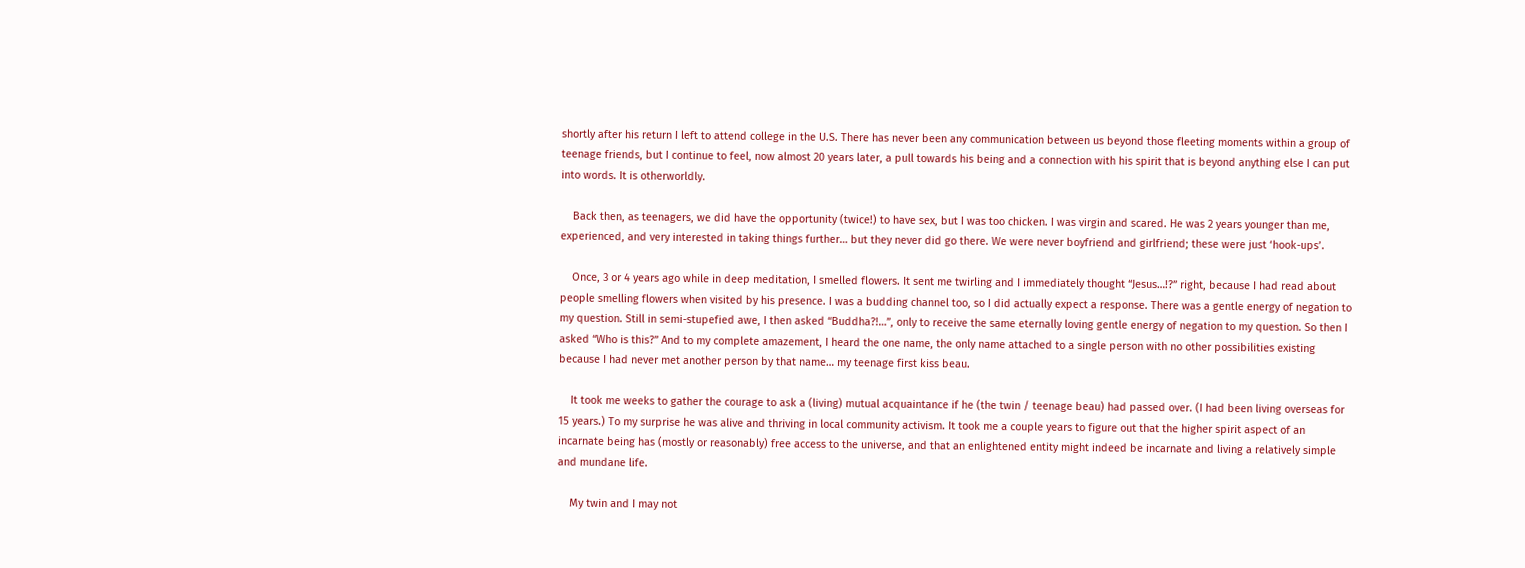shortly after his return I left to attend college in the U.S. There has never been any communication between us beyond those fleeting moments within a group of teenage friends, but I continue to feel, now almost 20 years later, a pull towards his being and a connection with his spirit that is beyond anything else I can put into words. It is otherworldly.

    Back then, as teenagers, we did have the opportunity (twice!) to have sex, but I was too chicken. I was virgin and scared. He was 2 years younger than me, experienced, and very interested in taking things further… but they never did go there. We were never boyfriend and girlfriend; these were just ‘hook-ups’.

    Once, 3 or 4 years ago while in deep meditation, I smelled flowers. It sent me twirling and I immediately thought “Jesus…!?” right, because I had read about people smelling flowers when visited by his presence. I was a budding channel too, so I did actually expect a response. There was a gentle energy of negation to my question. Still in semi-stupefied awe, I then asked “Buddha?!…”, only to receive the same eternally loving gentle energy of negation to my question. So then I asked “Who is this?” And to my complete amazement, I heard the one name, the only name attached to a single person with no other possibilities existing because I had never met another person by that name… my teenage first kiss beau.

    It took me weeks to gather the courage to ask a (living) mutual acquaintance if he (the twin / teenage beau) had passed over. (I had been living overseas for 15 years.) To my surprise he was alive and thriving in local community activism. It took me a couple years to figure out that the higher spirit aspect of an incarnate being has (mostly or reasonably) free access to the universe, and that an enlightened entity might indeed be incarnate and living a relatively simple and mundane life.

    My twin and I may not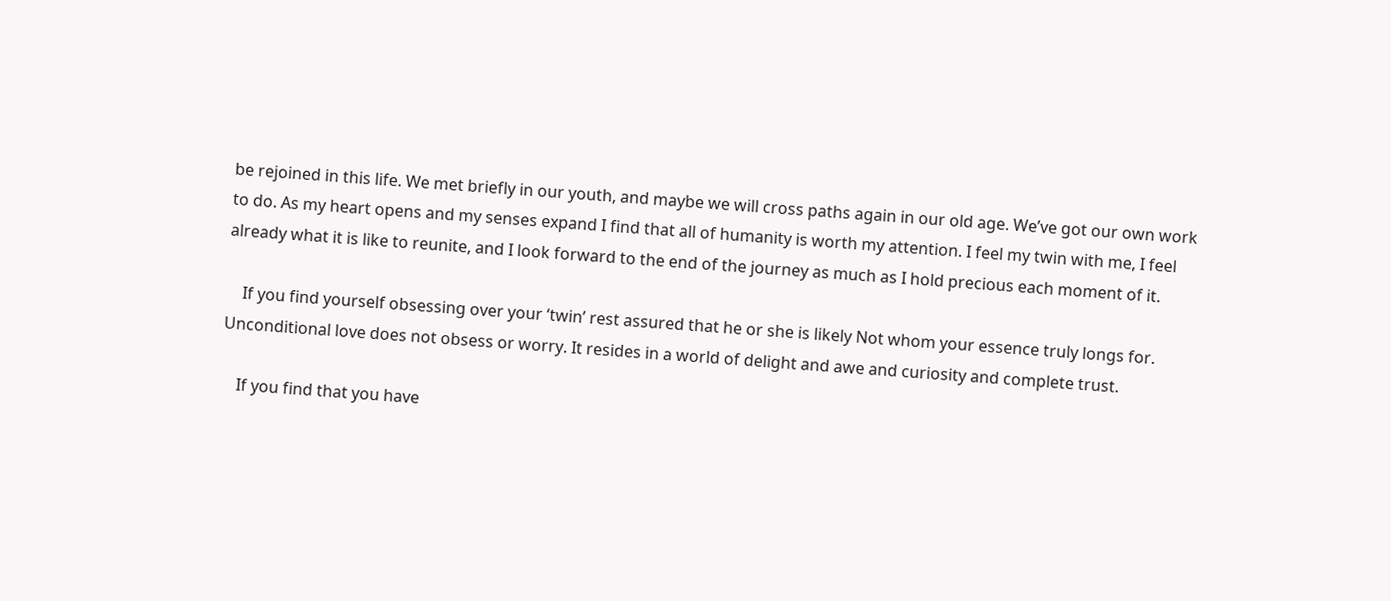be rejoined in this life. We met briefly in our youth, and maybe we will cross paths again in our old age. We’ve got our own work to do. As my heart opens and my senses expand I find that all of humanity is worth my attention. I feel my twin with me, I feel already what it is like to reunite, and I look forward to the end of the journey as much as I hold precious each moment of it.

    If you find yourself obsessing over your ‘twin’ rest assured that he or she is likely Not whom your essence truly longs for. Unconditional love does not obsess or worry. It resides in a world of delight and awe and curiosity and complete trust.

    If you find that you have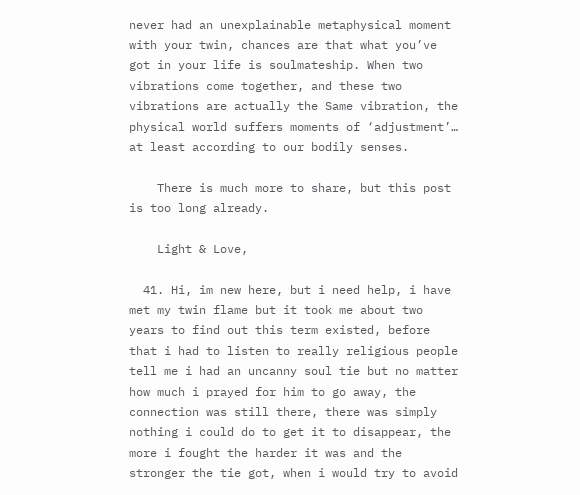never had an unexplainable metaphysical moment with your twin, chances are that what you’ve got in your life is soulmateship. When two vibrations come together, and these two vibrations are actually the Same vibration, the physical world suffers moments of ‘adjustment’… at least according to our bodily senses.

    There is much more to share, but this post is too long already.

    Light & Love,

  41. Hi, im new here, but i need help, i have met my twin flame but it took me about two years to find out this term existed, before that i had to listen to really religious people tell me i had an uncanny soul tie but no matter how much i prayed for him to go away, the connection was still there, there was simply nothing i could do to get it to disappear, the more i fought the harder it was and the stronger the tie got, when i would try to avoid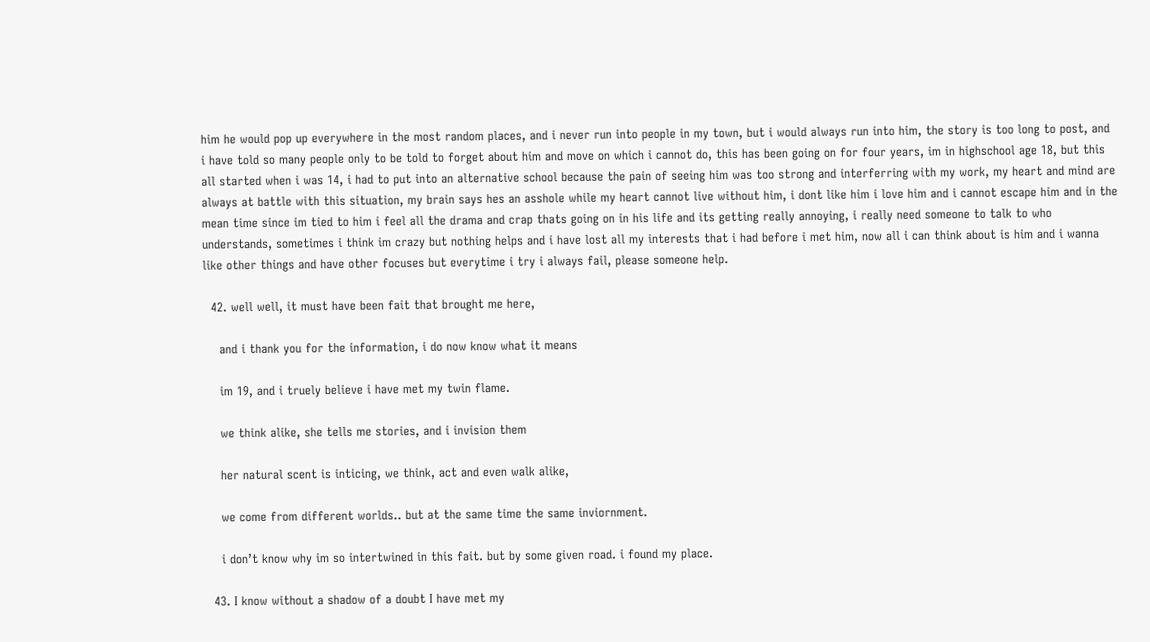him he would pop up everywhere in the most random places, and i never run into people in my town, but i would always run into him, the story is too long to post, and i have told so many people only to be told to forget about him and move on which i cannot do, this has been going on for four years, im in highschool age 18, but this all started when i was 14, i had to put into an alternative school because the pain of seeing him was too strong and interferring with my work, my heart and mind are always at battle with this situation, my brain says hes an asshole while my heart cannot live without him, i dont like him i love him and i cannot escape him and in the mean time since im tied to him i feel all the drama and crap thats going on in his life and its getting really annoying, i really need someone to talk to who understands, sometimes i think im crazy but nothing helps and i have lost all my interests that i had before i met him, now all i can think about is him and i wanna like other things and have other focuses but everytime i try i always fail, please someone help.

  42. well well, it must have been fait that brought me here,

    and i thank you for the information, i do now know what it means

    im 19, and i truely believe i have met my twin flame.

    we think alike, she tells me stories, and i invision them

    her natural scent is inticing, we think, act and even walk alike,

    we come from different worlds.. but at the same time the same inviornment.

    i don’t know why im so intertwined in this fait. but by some given road. i found my place.

  43. I know without a shadow of a doubt I have met my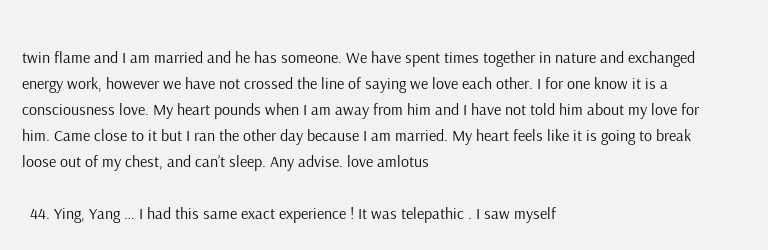twin flame and I am married and he has someone. We have spent times together in nature and exchanged energy work, however we have not crossed the line of saying we love each other. I for one know it is a consciousness love. My heart pounds when I am away from him and I have not told him about my love for him. Came close to it but I ran the other day because I am married. My heart feels like it is going to break loose out of my chest, and can’t sleep. Any advise. love amlotus

  44. Ying, Yang … I had this same exact experience ! It was telepathic . I saw myself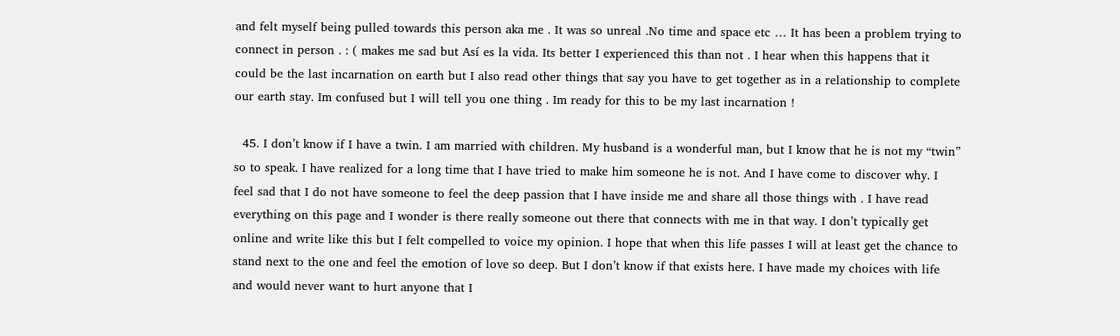and felt myself being pulled towards this person aka me . It was so unreal .No time and space etc … It has been a problem trying to connect in person . : ( makes me sad but Así es la vida. Its better I experienced this than not . I hear when this happens that it could be the last incarnation on earth but I also read other things that say you have to get together as in a relationship to complete our earth stay. Im confused but I will tell you one thing . Im ready for this to be my last incarnation !

  45. I don’t know if I have a twin. I am married with children. My husband is a wonderful man, but I know that he is not my “twin” so to speak. I have realized for a long time that I have tried to make him someone he is not. And I have come to discover why. I feel sad that I do not have someone to feel the deep passion that I have inside me and share all those things with . I have read everything on this page and I wonder is there really someone out there that connects with me in that way. I don’t typically get online and write like this but I felt compelled to voice my opinion. I hope that when this life passes I will at least get the chance to stand next to the one and feel the emotion of love so deep. But I don’t know if that exists here. I have made my choices with life and would never want to hurt anyone that I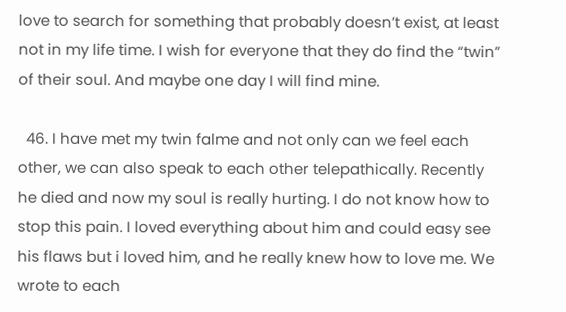love to search for something that probably doesn’t exist, at least not in my life time. I wish for everyone that they do find the “twin” of their soul. And maybe one day I will find mine.

  46. I have met my twin falme and not only can we feel each other, we can also speak to each other telepathically. Recently he died and now my soul is really hurting. I do not know how to stop this pain. I loved everything about him and could easy see his flaws but i loved him, and he really knew how to love me. We wrote to each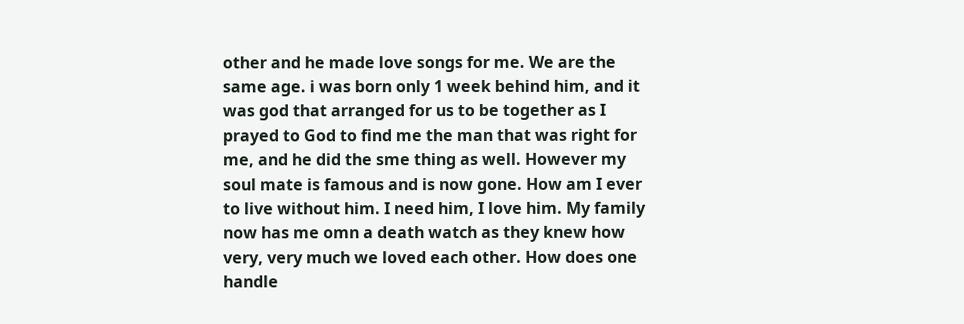other and he made love songs for me. We are the same age. i was born only 1 week behind him, and it was god that arranged for us to be together as I prayed to God to find me the man that was right for me, and he did the sme thing as well. However my soul mate is famous and is now gone. How am I ever to live without him. I need him, I love him. My family now has me omn a death watch as they knew how very, very much we loved each other. How does one handle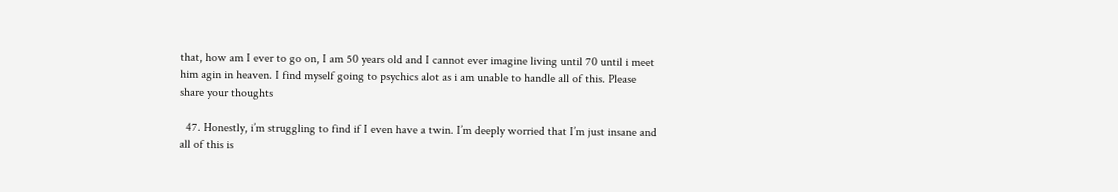that, how am I ever to go on, I am 50 years old and I cannot ever imagine living until 70 until i meet him agin in heaven. I find myself going to psychics alot as i am unable to handle all of this. Please share your thoughts

  47. Honestly, i’m struggling to find if I even have a twin. I’m deeply worried that I’m just insane and all of this is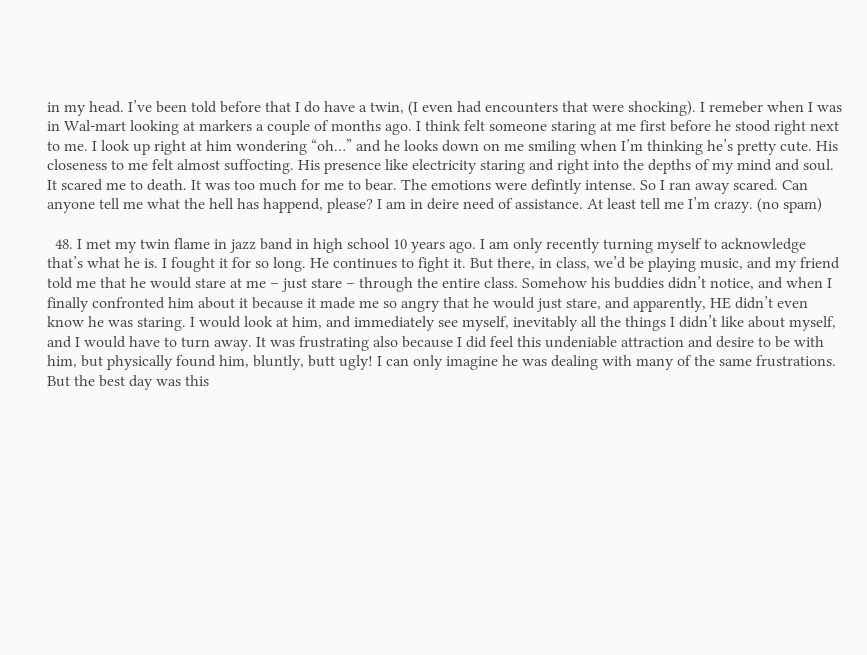in my head. I’ve been told before that I do have a twin, (I even had encounters that were shocking). I remeber when I was in Wal-mart looking at markers a couple of months ago. I think felt someone staring at me first before he stood right next to me. I look up right at him wondering “oh…” and he looks down on me smiling when I’m thinking he’s pretty cute. His closeness to me felt almost suffocting. His presence like electricity staring and right into the depths of my mind and soul. It scared me to death. It was too much for me to bear. The emotions were defintly intense. So I ran away scared. Can anyone tell me what the hell has happend, please? I am in deire need of assistance. At least tell me I’m crazy. (no spam)

  48. I met my twin flame in jazz band in high school 10 years ago. I am only recently turning myself to acknowledge that’s what he is. I fought it for so long. He continues to fight it. But there, in class, we’d be playing music, and my friend told me that he would stare at me – just stare – through the entire class. Somehow his buddies didn’t notice, and when I finally confronted him about it because it made me so angry that he would just stare, and apparently, HE didn’t even know he was staring. I would look at him, and immediately see myself, inevitably all the things I didn’t like about myself, and I would have to turn away. It was frustrating also because I did feel this undeniable attraction and desire to be with him, but physically found him, bluntly, butt ugly! I can only imagine he was dealing with many of the same frustrations. But the best day was this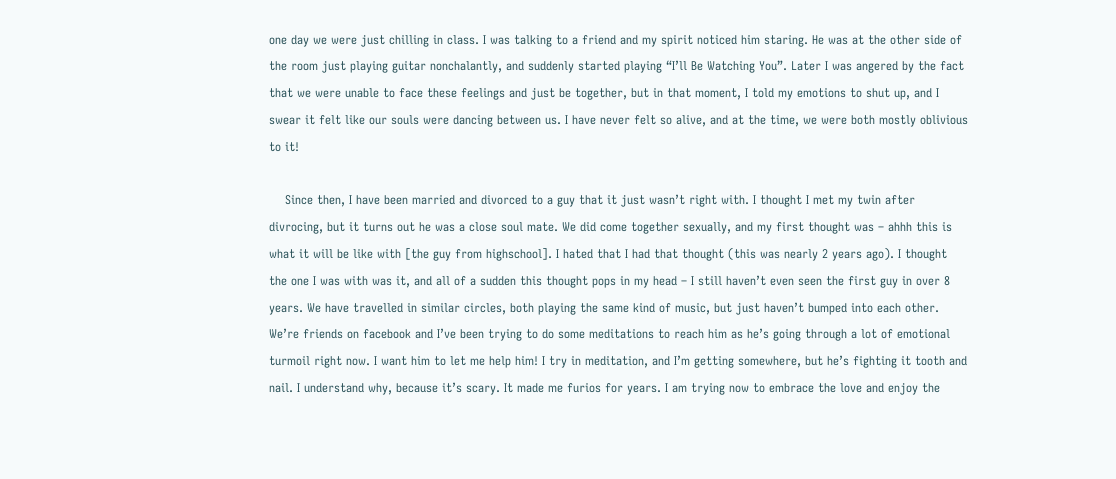one day we were just chilling in class. I was talking to a friend and my spirit noticed him staring. He was at the other side of the room just playing guitar nonchalantly, and suddenly started playing “I’ll Be Watching You”. Later I was angered by the fact that we were unable to face these feelings and just be together, but in that moment, I told my emotions to shut up, and I swear it felt like our souls were dancing between us. I have never felt so alive, and at the time, we were both mostly oblivious to it!

    Since then, I have been married and divorced to a guy that it just wasn’t right with. I thought I met my twin after divrocing, but it turns out he was a close soul mate. We did come together sexually, and my first thought was – ahhh this is what it will be like with [the guy from highschool]. I hated that I had that thought (this was nearly 2 years ago). I thought the one I was with was it, and all of a sudden this thought pops in my head – I still haven’t even seen the first guy in over 8 years. We have travelled in similar circles, both playing the same kind of music, but just haven’t bumped into each other. We’re friends on facebook and I’ve been trying to do some meditations to reach him as he’s going through a lot of emotional turmoil right now. I want him to let me help him! I try in meditation, and I’m getting somewhere, but he’s fighting it tooth and nail. I understand why, because it’s scary. It made me furios for years. I am trying now to embrace the love and enjoy the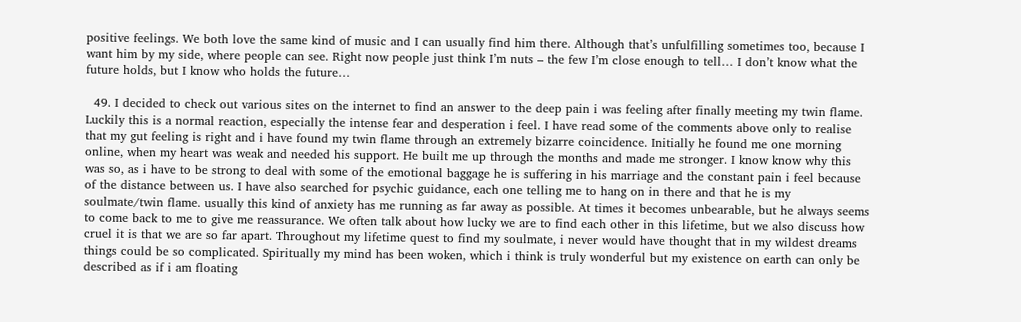positive feelings. We both love the same kind of music and I can usually find him there. Although that’s unfulfilling sometimes too, because I want him by my side, where people can see. Right now people just think I’m nuts – the few I’m close enough to tell… I don’t know what the future holds, but I know who holds the future…

  49. I decided to check out various sites on the internet to find an answer to the deep pain i was feeling after finally meeting my twin flame. Luckily this is a normal reaction, especially the intense fear and desperation i feel. I have read some of the comments above only to realise that my gut feeling is right and i have found my twin flame through an extremely bizarre coincidence. Initially he found me one morning online, when my heart was weak and needed his support. He built me up through the months and made me stronger. I know know why this was so, as i have to be strong to deal with some of the emotional baggage he is suffering in his marriage and the constant pain i feel because of the distance between us. I have also searched for psychic guidance, each one telling me to hang on in there and that he is my soulmate/twin flame. usually this kind of anxiety has me running as far away as possible. At times it becomes unbearable, but he always seems to come back to me to give me reassurance. We often talk about how lucky we are to find each other in this lifetime, but we also discuss how cruel it is that we are so far apart. Throughout my lifetime quest to find my soulmate, i never would have thought that in my wildest dreams things could be so complicated. Spiritually my mind has been woken, which i think is truly wonderful but my existence on earth can only be described as if i am floating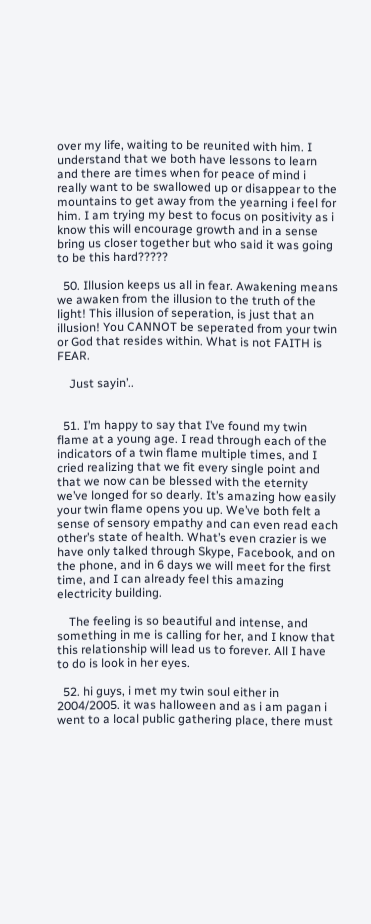over my life, waiting to be reunited with him. I understand that we both have lessons to learn and there are times when for peace of mind i really want to be swallowed up or disappear to the mountains to get away from the yearning i feel for him. I am trying my best to focus on positivity as i know this will encourage growth and in a sense bring us closer together but who said it was going to be this hard?????

  50. Illusion keeps us all in fear. Awakening means we awaken from the illusion to the truth of the light! This illusion of seperation, is just that an illusion! You CANNOT be seperated from your twin or God that resides within. What is not FAITH is FEAR.

    Just sayin’..


  51. I’m happy to say that I’ve found my twin flame at a young age. I read through each of the indicators of a twin flame multiple times, and I cried realizing that we fit every single point and that we now can be blessed with the eternity we’ve longed for so dearly. It’s amazing how easily your twin flame opens you up. We’ve both felt a sense of sensory empathy and can even read each other’s state of health. What’s even crazier is we have only talked through Skype, Facebook, and on the phone, and in 6 days we will meet for the first time, and I can already feel this amazing electricity building.

    The feeling is so beautiful and intense, and something in me is calling for her, and I know that this relationship will lead us to forever. All I have to do is look in her eyes.

  52. hi guys, i met my twin soul either in 2004/2005. it was halloween and as i am pagan i went to a local public gathering place, there must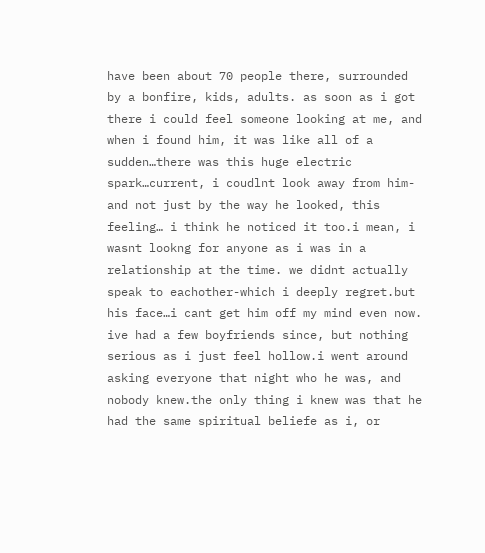have been about 70 people there, surrounded by a bonfire, kids, adults. as soon as i got there i could feel someone looking at me, and when i found him, it was like all of a sudden…there was this huge electric spark…current, i coudlnt look away from him-and not just by the way he looked, this feeling… i think he noticed it too.i mean, i wasnt lookng for anyone as i was in a relationship at the time. we didnt actually speak to eachother-which i deeply regret.but his face…i cant get him off my mind even now. ive had a few boyfriends since, but nothing serious as i just feel hollow.i went around asking everyone that night who he was, and nobody knew.the only thing i knew was that he had the same spiritual beliefe as i, or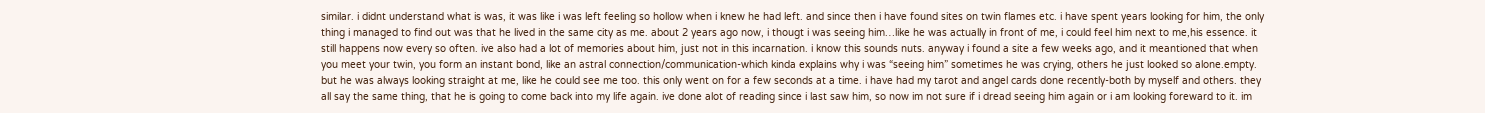similar. i didnt understand what is was, it was like i was left feeling so hollow when i knew he had left. and since then i have found sites on twin flames etc. i have spent years looking for him, the only thing i managed to find out was that he lived in the same city as me. about 2 years ago now, i thougt i was seeing him…like he was actually in front of me, i could feel him next to me,his essence. it still happens now every so often. ive also had a lot of memories about him, just not in this incarnation. i know this sounds nuts. anyway i found a site a few weeks ago, and it meantioned that when you meet your twin, you form an instant bond, like an astral connection/communication-which kinda explains why i was “seeing him” sometimes he was crying, others he just looked so alone.empty. but he was always looking straight at me, like he could see me too. this only went on for a few seconds at a time. i have had my tarot and angel cards done recently-both by myself and others. they all say the same thing, that he is going to come back into my life again. ive done alot of reading since i last saw him, so now im not sure if i dread seeing him again or i am looking foreward to it. im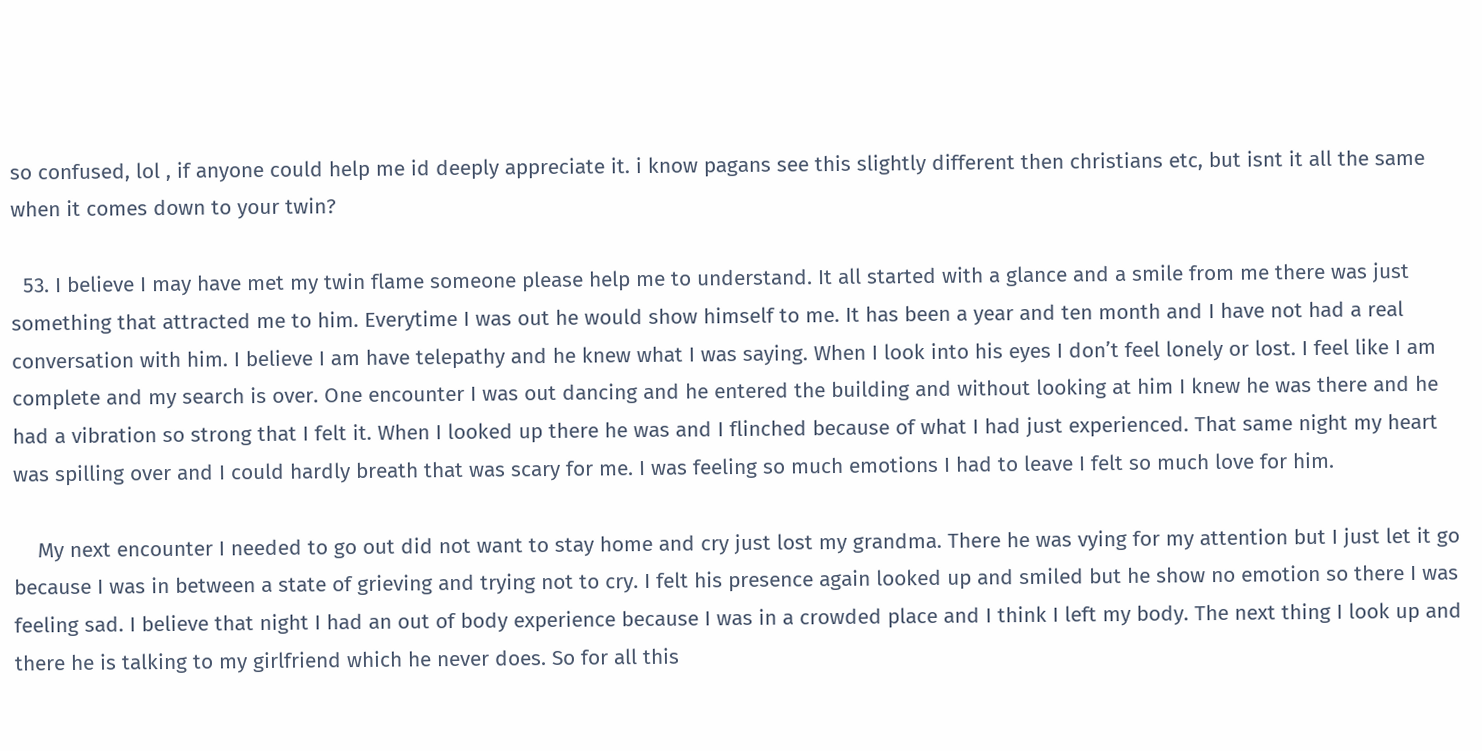so confused, lol , if anyone could help me id deeply appreciate it. i know pagans see this slightly different then christians etc, but isnt it all the same when it comes down to your twin?

  53. I believe I may have met my twin flame someone please help me to understand. It all started with a glance and a smile from me there was just something that attracted me to him. Everytime I was out he would show himself to me. It has been a year and ten month and I have not had a real conversation with him. I believe I am have telepathy and he knew what I was saying. When I look into his eyes I don’t feel lonely or lost. I feel like I am complete and my search is over. One encounter I was out dancing and he entered the building and without looking at him I knew he was there and he had a vibration so strong that I felt it. When I looked up there he was and I flinched because of what I had just experienced. That same night my heart was spilling over and I could hardly breath that was scary for me. I was feeling so much emotions I had to leave I felt so much love for him.

    My next encounter I needed to go out did not want to stay home and cry just lost my grandma. There he was vying for my attention but I just let it go because I was in between a state of grieving and trying not to cry. I felt his presence again looked up and smiled but he show no emotion so there I was feeling sad. I believe that night I had an out of body experience because I was in a crowded place and I think I left my body. The next thing I look up and there he is talking to my girlfriend which he never does. So for all this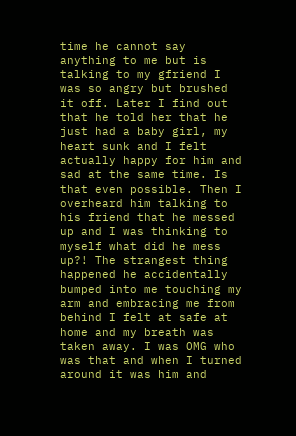time he cannot say anything to me but is talking to my gfriend I was so angry but brushed it off. Later I find out that he told her that he just had a baby girl, my heart sunk and I felt actually happy for him and sad at the same time. Is that even possible. Then I overheard him talking to his friend that he messed up and I was thinking to myself what did he mess up?! The strangest thing happened he accidentally bumped into me touching my arm and embracing me from behind I felt at safe at home and my breath was taken away. I was OMG who was that and when I turned around it was him and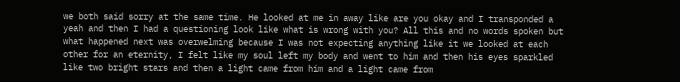we both said sorry at the same time. He looked at me in away like are you okay and I transponded a yeah and then I had a questioning look like what is wrong with you? All this and no words spoken but what happened next was overwelming because I was not expecting anything like it we looked at each other for an eternity, I felt like my soul left my body and went to him and then his eyes sparkled like two bright stars and then a light came from him and a light came from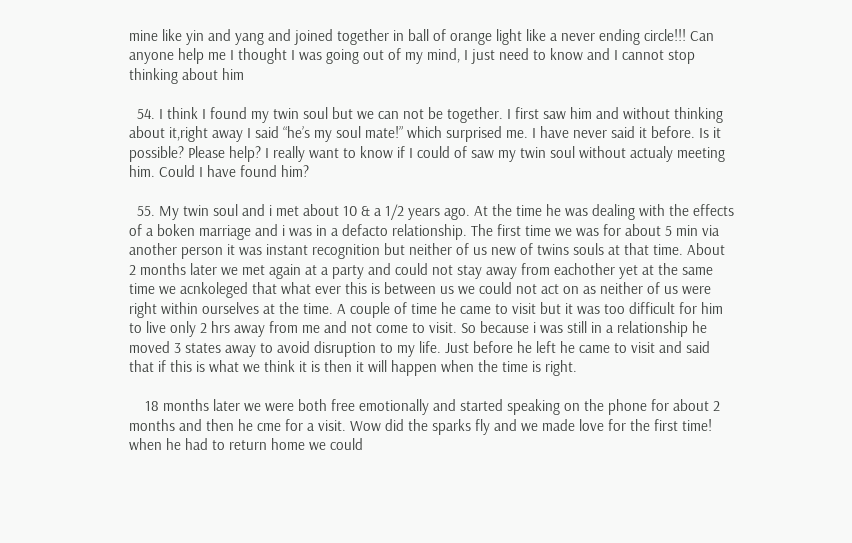mine like yin and yang and joined together in ball of orange light like a never ending circle!!! Can anyone help me I thought I was going out of my mind, I just need to know and I cannot stop thinking about him

  54. I think I found my twin soul but we can not be together. I first saw him and without thinking about it,right away I said “he’s my soul mate!” which surprised me. I have never said it before. Is it possible? Please help? I really want to know if I could of saw my twin soul without actualy meeting him. Could I have found him?

  55. My twin soul and i met about 10 & a 1/2 years ago. At the time he was dealing with the effects of a boken marriage and i was in a defacto relationship. The first time we was for about 5 min via another person it was instant recognition but neither of us new of twins souls at that time. About 2 months later we met again at a party and could not stay away from eachother yet at the same time we acnkoleged that what ever this is between us we could not act on as neither of us were right within ourselves at the time. A couple of time he came to visit but it was too difficult for him to live only 2 hrs away from me and not come to visit. So because i was still in a relationship he moved 3 states away to avoid disruption to my life. Just before he left he came to visit and said that if this is what we think it is then it will happen when the time is right.

    18 months later we were both free emotionally and started speaking on the phone for about 2 months and then he cme for a visit. Wow did the sparks fly and we made love for the first time! when he had to return home we could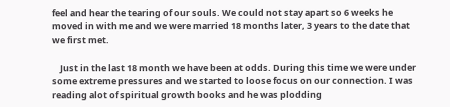feel and hear the tearing of our souls. We could not stay apart so 6 weeks he moved in with me and we were married 18 months later, 3 years to the date that we first met.

    Just in the last 18 month we have been at odds. During this time we were under some extreme pressures and we started to loose focus on our connection. I was reading alot of spiritual growth books and he was plodding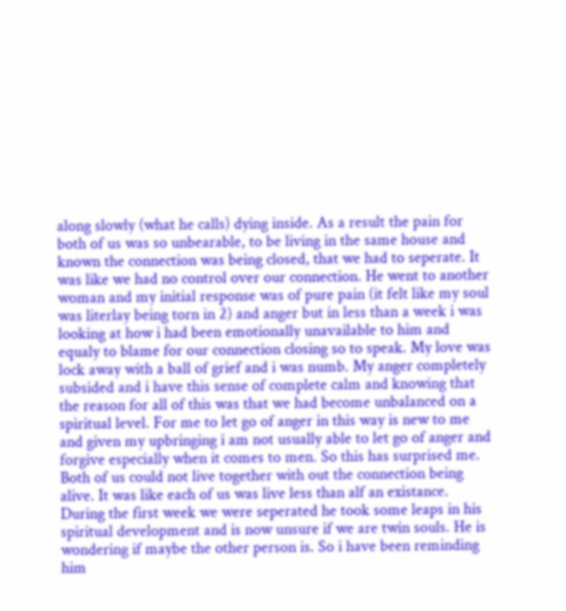along slowly (what he calls) dying inside. As a result the pain for both of us was so unbearable, to be living in the same house and known the connection was being closed, that we had to seperate. It was like we had no control over our connection. He went to another woman and my initial response was of pure pain (it felt like my soul was literlay being torn in 2) and anger but in less than a week i was looking at how i had been emotionally unavailable to him and equaly to blame for our connection closing so to speak. My love was lock away with a ball of grief and i was numb. My anger completely subsided and i have this sense of complete calm and knowing that the reason for all of this was that we had become unbalanced on a spiritual level. For me to let go of anger in this way is new to me and given my upbringing i am not usually able to let go of anger and forgive especially when it comes to men. So this has surprised me. Both of us could not live together with out the connection being alive. It was like each of us was live less than alf an existance. During the first week we were seperated he took some leaps in his spiritual development and is now unsure if we are twin souls. He is wondering if maybe the other person is. So i have been reminding him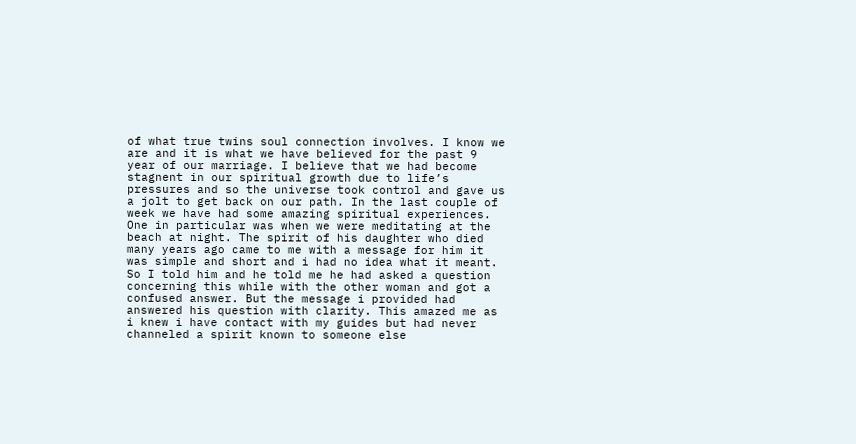of what true twins soul connection involves. I know we are and it is what we have believed for the past 9 year of our marriage. I believe that we had become stagnent in our spiritual growth due to life’s pressures and so the universe took control and gave us a jolt to get back on our path. In the last couple of week we have had some amazing spiritual experiences. One in particular was when we were meditating at the beach at night. The spirit of his daughter who died many years ago came to me with a message for him it was simple and short and i had no idea what it meant. So I told him and he told me he had asked a question concerning this while with the other woman and got a confused answer. But the message i provided had answered his question with clarity. This amazed me as i knew i have contact with my guides but had never channeled a spirit known to someone else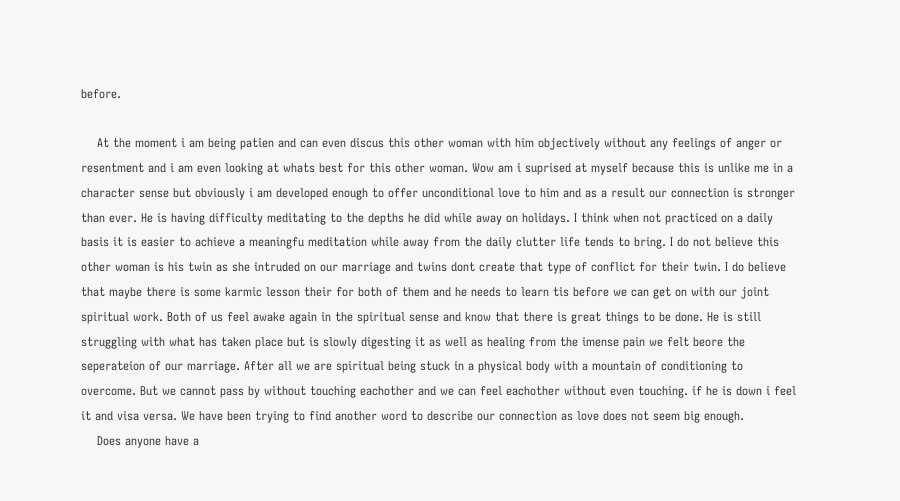before.

    At the moment i am being patien and can even discus this other woman with him objectively without any feelings of anger or resentment and i am even looking at whats best for this other woman. Wow am i suprised at myself because this is unlike me in a character sense but obviously i am developed enough to offer unconditional love to him and as a result our connection is stronger than ever. He is having difficulty meditating to the depths he did while away on holidays. I think when not practiced on a daily basis it is easier to achieve a meaningfu meditation while away from the daily clutter life tends to bring. I do not believe this other woman is his twin as she intruded on our marriage and twins dont create that type of conflict for their twin. I do believe that maybe there is some karmic lesson their for both of them and he needs to learn tis before we can get on with our joint spiritual work. Both of us feel awake again in the spiritual sense and know that there is great things to be done. He is still struggling with what has taken place but is slowly digesting it as well as healing from the imense pain we felt beore the seperateion of our marriage. After all we are spiritual being stuck in a physical body with a mountain of conditioning to overcome. But we cannot pass by without touching eachother and we can feel eachother without even touching. if he is down i feel it and visa versa. We have been trying to find another word to describe our connection as love does not seem big enough.
    Does anyone have a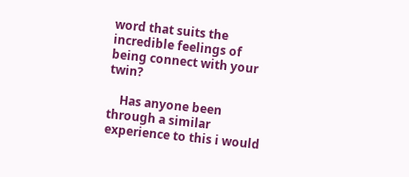word that suits the incredible feelings of being connect with your twin?

    Has anyone been through a similar experience to this i would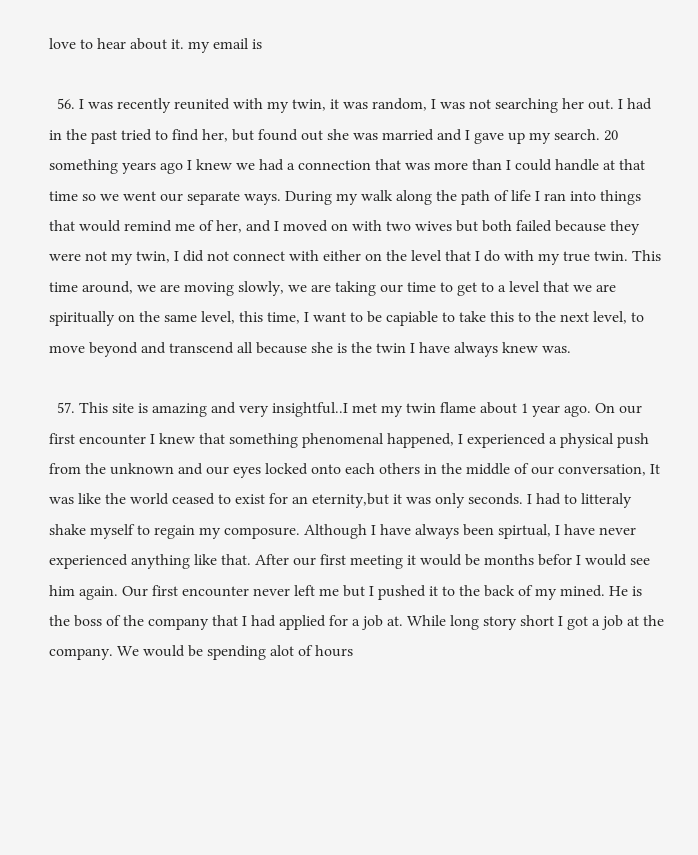love to hear about it. my email is

  56. I was recently reunited with my twin, it was random, I was not searching her out. I had in the past tried to find her, but found out she was married and I gave up my search. 20 something years ago I knew we had a connection that was more than I could handle at that time so we went our separate ways. During my walk along the path of life I ran into things that would remind me of her, and I moved on with two wives but both failed because they were not my twin, I did not connect with either on the level that I do with my true twin. This time around, we are moving slowly, we are taking our time to get to a level that we are spiritually on the same level, this time, I want to be capiable to take this to the next level, to move beyond and transcend all because she is the twin I have always knew was.

  57. This site is amazing and very insightful..I met my twin flame about 1 year ago. On our first encounter I knew that something phenomenal happened, I experienced a physical push from the unknown and our eyes locked onto each others in the middle of our conversation, It was like the world ceased to exist for an eternity,but it was only seconds. I had to litteraly shake myself to regain my composure. Although I have always been spirtual, I have never experienced anything like that. After our first meeting it would be months befor I would see him again. Our first encounter never left me but I pushed it to the back of my mined. He is the boss of the company that I had applied for a job at. While long story short I got a job at the company. We would be spending alot of hours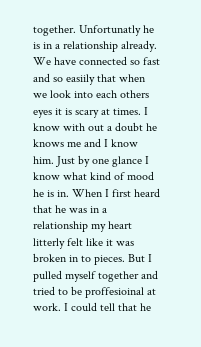together. Unfortunatly he is in a relationship already. We have connected so fast and so easiily that when we look into each others eyes it is scary at times. I know with out a doubt he knows me and I know him. Just by one glance I know what kind of mood he is in. When I first heard that he was in a relationship my heart litterly felt like it was broken in to pieces. But I pulled myself together and tried to be proffesioinal at work. I could tell that he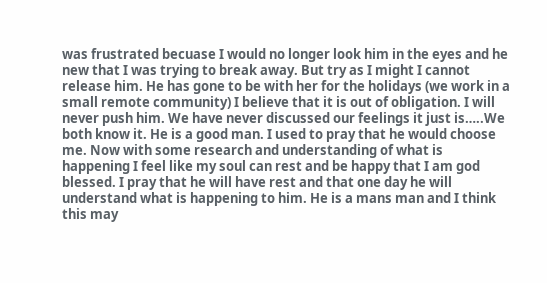was frustrated becuase I would no longer look him in the eyes and he new that I was trying to break away. But try as I might I cannot release him. He has gone to be with her for the holidays (we work in a small remote community) I believe that it is out of obligation. I will never push him. We have never discussed our feelings it just is…..We both know it. He is a good man. I used to pray that he would choose me. Now with some research and understanding of what is happening I feel like my soul can rest and be happy that I am god blessed. I pray that he will have rest and that one day he will understand what is happening to him. He is a mans man and I think this may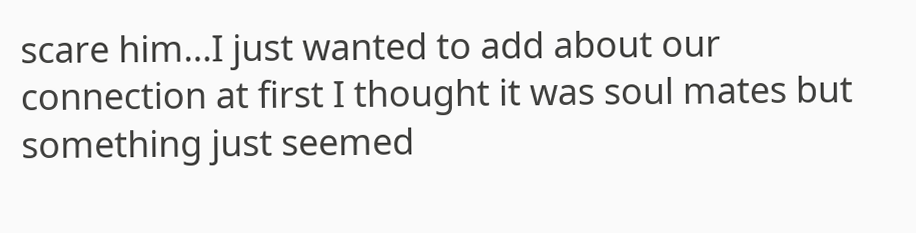scare him…I just wanted to add about our connection at first I thought it was soul mates but something just seemed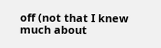off (not that I knew much about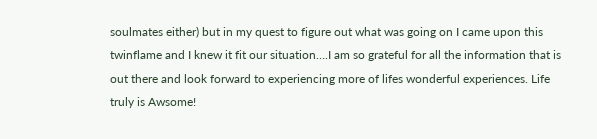soulmates either) but in my quest to figure out what was going on I came upon this twinflame and I knew it fit our situation….I am so grateful for all the information that is out there and look forward to experiencing more of lifes wonderful experiences. Life truly is Awsome!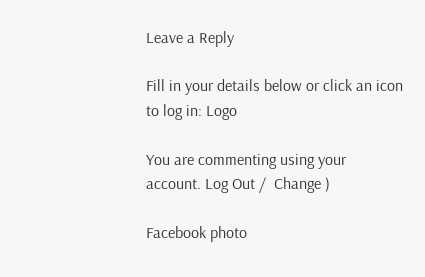Leave a Reply

Fill in your details below or click an icon to log in: Logo

You are commenting using your account. Log Out /  Change )

Facebook photo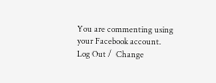You are commenting using your Facebook account. Log Out /  Change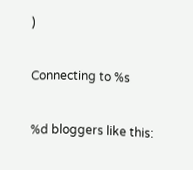)

Connecting to %s

%d bloggers like this: